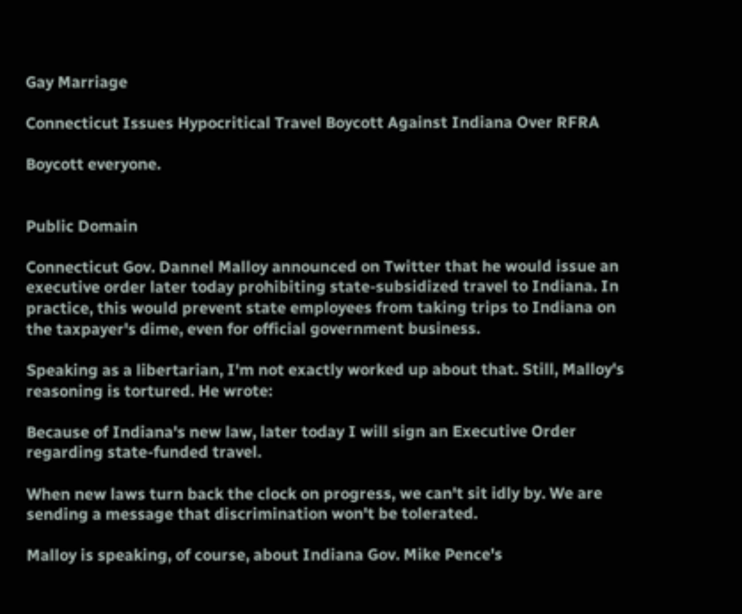Gay Marriage

Connecticut Issues Hypocritical Travel Boycott Against Indiana Over RFRA

Boycott everyone.


Public Domain

Connecticut Gov. Dannel Malloy announced on Twitter that he would issue an executive order later today prohibiting state-subsidized travel to Indiana. In practice, this would prevent state employees from taking trips to Indiana on the taxpayer's dime, even for official government business.

Speaking as a libertarian, I'm not exactly worked up about that. Still, Malloy's reasoning is tortured. He wrote:

Because of Indiana's new law, later today I will sign an Executive Order regarding state-funded travel.

When new laws turn back the clock on progress, we can't sit idly by. We are sending a message that discrimination won't be tolerated.

Malloy is speaking, of course, about Indiana Gov. Mike Pence's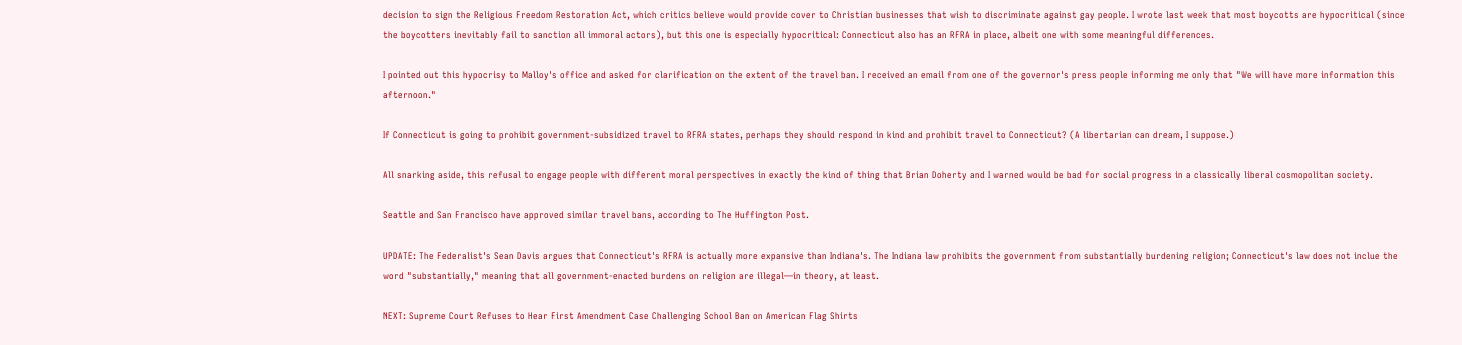decision to sign the Religious Freedom Restoration Act, which critics believe would provide cover to Christian businesses that wish to discriminate against gay people. I wrote last week that most boycotts are hypocritical (since the boycotters inevitably fail to sanction all immoral actors), but this one is especially hypocritical: Connecticut also has an RFRA in place, albeit one with some meaningful differences.

I pointed out this hypocrisy to Malloy's office and asked for clarification on the extent of the travel ban. I received an email from one of the governor's press people informing me only that "We will have more information this afternoon."

If Connecticut is going to prohibit government-subsidized travel to RFRA states, perhaps they should respond in kind and prohibit travel to Connecticut? (A libertarian can dream, I suppose.)

All snarking aside, this refusal to engage people with different moral perspectives in exactly the kind of thing that Brian Doherty and I warned would be bad for social progress in a classically liberal cosmopolitan society.

Seattle and San Francisco have approved similar travel bans, according to The Huffington Post.

UPDATE: The Federalist's Sean Davis argues that Connecticut's RFRA is actually more expansive than Indiana's. The Indiana law prohibits the government from substantially burdening religion; Connecticut's law does not inclue the word "substantially," meaning that all government-enacted burdens on religion are illegal—in theory, at least.

NEXT: Supreme Court Refuses to Hear First Amendment Case Challenging School Ban on American Flag Shirts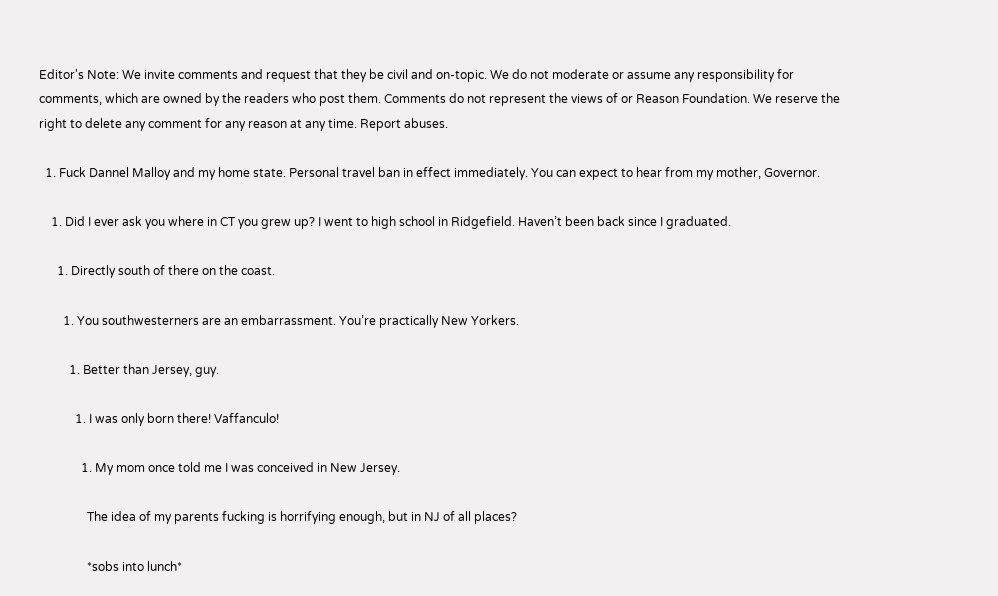Editor's Note: We invite comments and request that they be civil and on-topic. We do not moderate or assume any responsibility for comments, which are owned by the readers who post them. Comments do not represent the views of or Reason Foundation. We reserve the right to delete any comment for any reason at any time. Report abuses.

  1. Fuck Dannel Malloy and my home state. Personal travel ban in effect immediately. You can expect to hear from my mother, Governor.

    1. Did I ever ask you where in CT you grew up? I went to high school in Ridgefield. Haven’t been back since I graduated.

      1. Directly south of there on the coast.

        1. You southwesterners are an embarrassment. You’re practically New Yorkers.

          1. Better than Jersey, guy.

            1. I was only born there! Vaffanculo!

              1. My mom once told me I was conceived in New Jersey.

                The idea of my parents fucking is horrifying enough, but in NJ of all places?

                *sobs into lunch*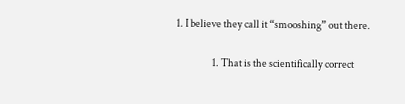1. I believe they call it “smooshing” out there.

                  1. That is the scientifically correct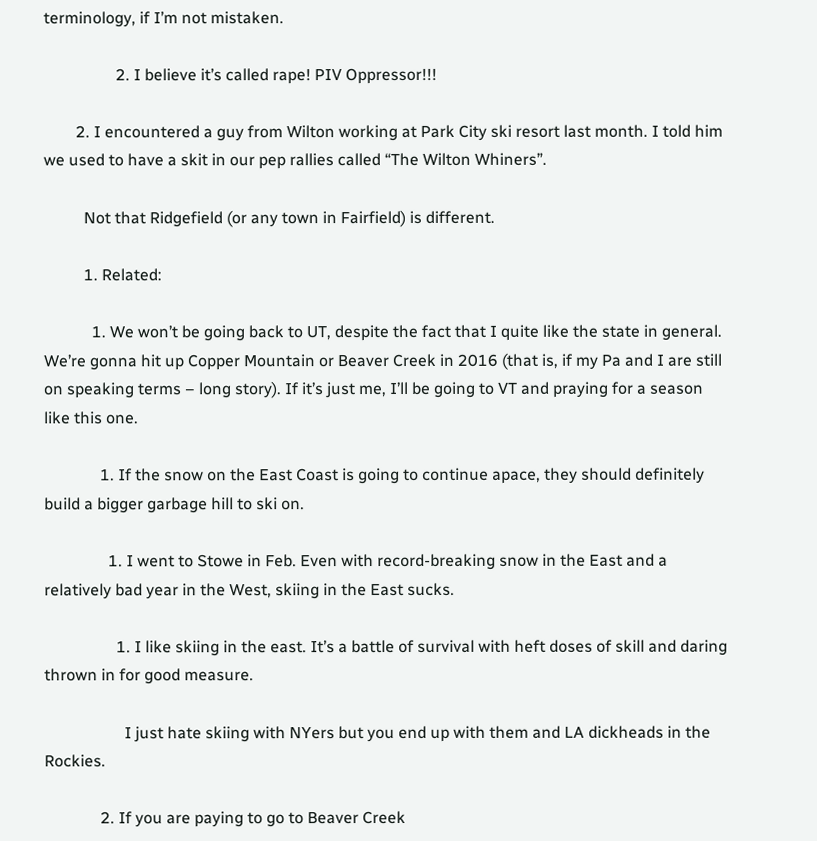terminology, if I’m not mistaken.

                  2. I believe it’s called rape! PIV Oppressor!!!

        2. I encountered a guy from Wilton working at Park City ski resort last month. I told him we used to have a skit in our pep rallies called “The Wilton Whiners”.

          Not that Ridgefield (or any town in Fairfield) is different.

          1. Related:

            1. We won’t be going back to UT, despite the fact that I quite like the state in general. We’re gonna hit up Copper Mountain or Beaver Creek in 2016 (that is, if my Pa and I are still on speaking terms – long story). If it’s just me, I’ll be going to VT and praying for a season like this one.

              1. If the snow on the East Coast is going to continue apace, they should definitely build a bigger garbage hill to ski on.

                1. I went to Stowe in Feb. Even with record-breaking snow in the East and a relatively bad year in the West, skiing in the East sucks.

                  1. I like skiing in the east. It’s a battle of survival with heft doses of skill and daring thrown in for good measure.

                    I just hate skiing with NYers but you end up with them and LA dickheads in the Rockies.

              2. If you are paying to go to Beaver Creek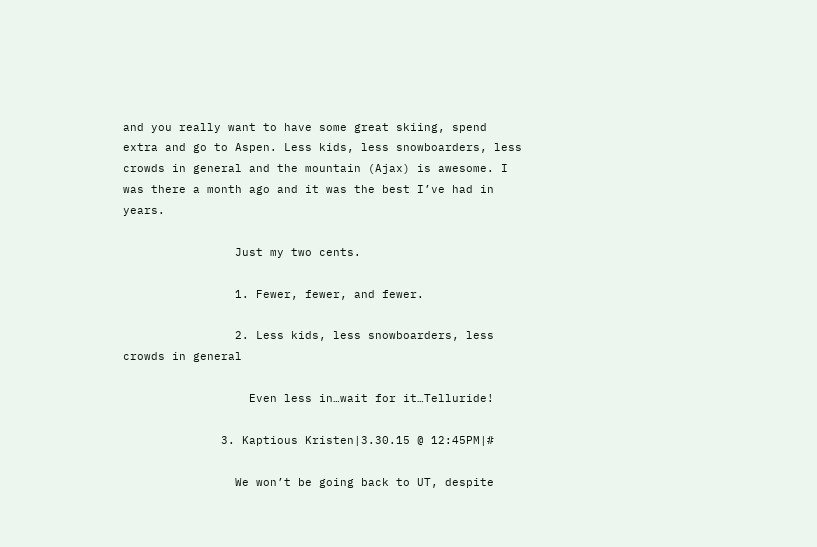and you really want to have some great skiing, spend extra and go to Aspen. Less kids, less snowboarders, less crowds in general and the mountain (Ajax) is awesome. I was there a month ago and it was the best I’ve had in years.

                Just my two cents.

                1. Fewer, fewer, and fewer.

                2. Less kids, less snowboarders, less crowds in general

                  Even less in…wait for it…Telluride!

              3. Kaptious Kristen|3.30.15 @ 12:45PM|#

                We won’t be going back to UT, despite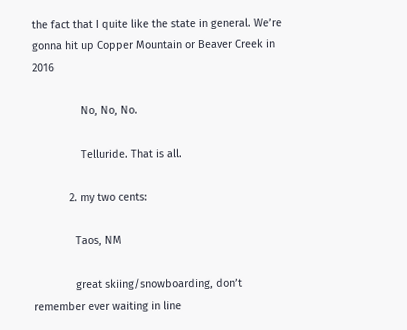the fact that I quite like the state in general. We’re gonna hit up Copper Mountain or Beaver Creek in 2016

                No, No, No.

                Telluride. That is all.

            2. my two cents:

              Taos, NM

              great skiing/snowboarding, don’t remember ever waiting in line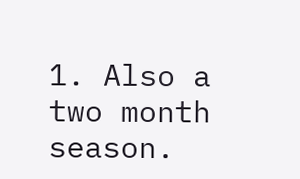1. Also a two month season.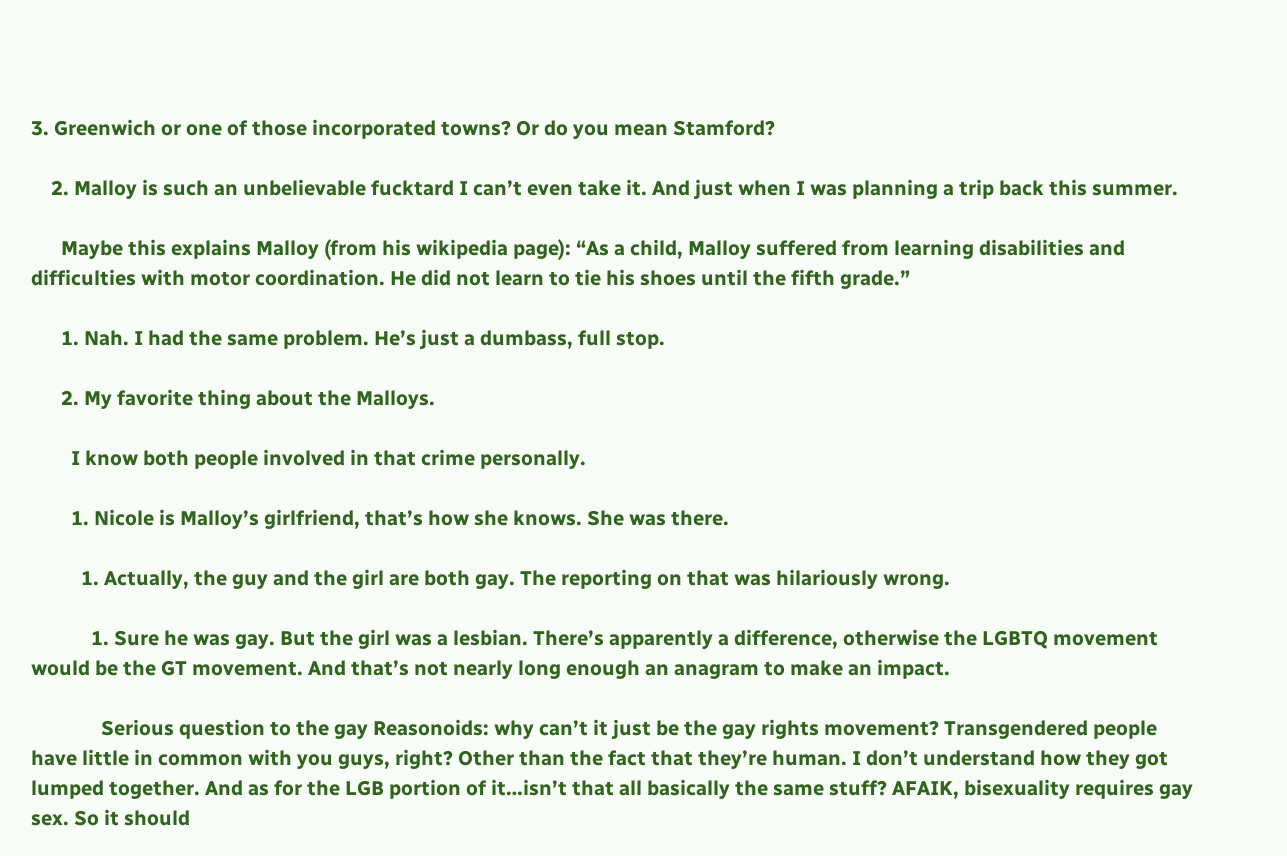3. Greenwich or one of those incorporated towns? Or do you mean Stamford?

    2. Malloy is such an unbelievable fucktard I can’t even take it. And just when I was planning a trip back this summer.

      Maybe this explains Malloy (from his wikipedia page): “As a child, Malloy suffered from learning disabilities and difficulties with motor coordination. He did not learn to tie his shoes until the fifth grade.”

      1. Nah. I had the same problem. He’s just a dumbass, full stop.

      2. My favorite thing about the Malloys.

        I know both people involved in that crime personally.

        1. Nicole is Malloy’s girlfriend, that’s how she knows. She was there.

          1. Actually, the guy and the girl are both gay. The reporting on that was hilariously wrong.

            1. Sure he was gay. But the girl was a lesbian. There’s apparently a difference, otherwise the LGBTQ movement would be the GT movement. And that’s not nearly long enough an anagram to make an impact.

              Serious question to the gay Reasonoids: why can’t it just be the gay rights movement? Transgendered people have little in common with you guys, right? Other than the fact that they’re human. I don’t understand how they got lumped together. And as for the LGB portion of it…isn’t that all basically the same stuff? AFAIK, bisexuality requires gay sex. So it should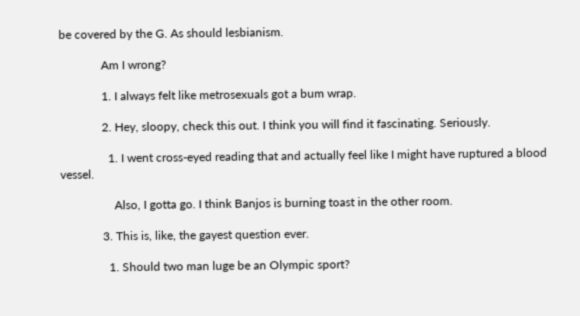be covered by the G. As should lesbianism.

              Am I wrong?

              1. I always felt like metrosexuals got a bum wrap.

              2. Hey, sloopy, check this out. I think you will find it fascinating. Seriously.

                1. I went cross-eyed reading that and actually feel like I might have ruptured a blood vessel.

                  Also, I gotta go. I think Banjos is burning toast in the other room.

              3. This is, like, the gayest question ever.

                1. Should two man luge be an Olympic sport?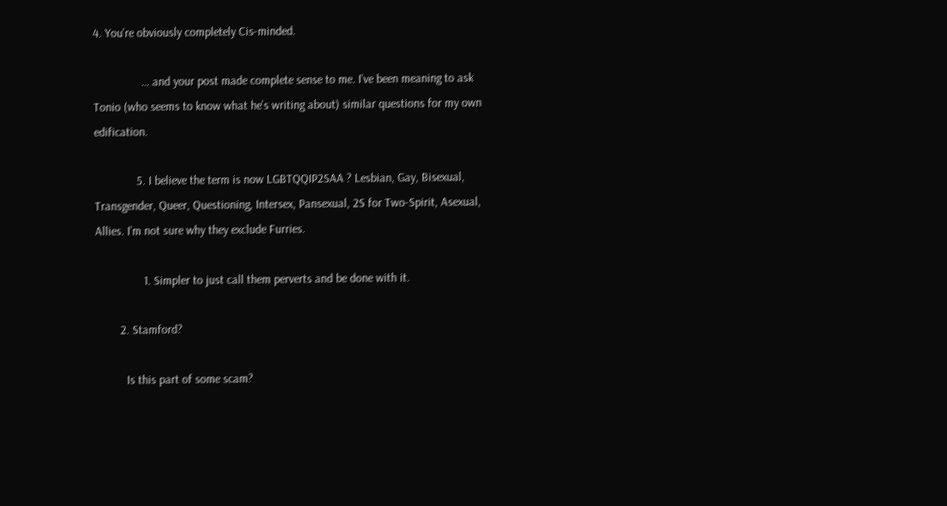4. You’re obviously completely Cis-minded.

                … and your post made complete sense to me. I’ve been meaning to ask Tonio (who seems to know what he’s writing about) similar questions for my own edification.

              5. I believe the term is now LGBTQQIP2SAA ? Lesbian, Gay, Bisexual, Transgender, Queer, Questioning, Intersex, Pansexual, 2S for Two-Spirit, Asexual, Allies. I’m not sure why they exclude Furries.

                1. Simpler to just call them perverts and be done with it.

        2. Stamford?

          Is this part of some scam?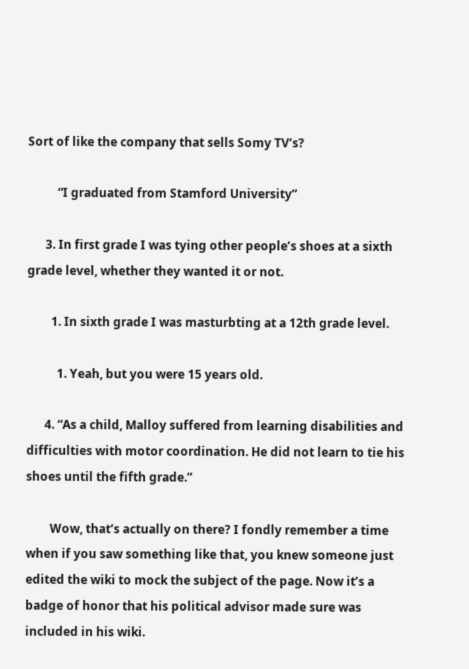Sort of like the company that sells Somy TV’s?

          “I graduated from Stamford University”

      3. In first grade I was tying other people’s shoes at a sixth grade level, whether they wanted it or not.

        1. In sixth grade I was masturbting at a 12th grade level.

          1. Yeah, but you were 15 years old.

      4. “As a child, Malloy suffered from learning disabilities and difficulties with motor coordination. He did not learn to tie his shoes until the fifth grade.”

        Wow, that’s actually on there? I fondly remember a time when if you saw something like that, you knew someone just edited the wiki to mock the subject of the page. Now it’s a badge of honor that his political advisor made sure was included in his wiki.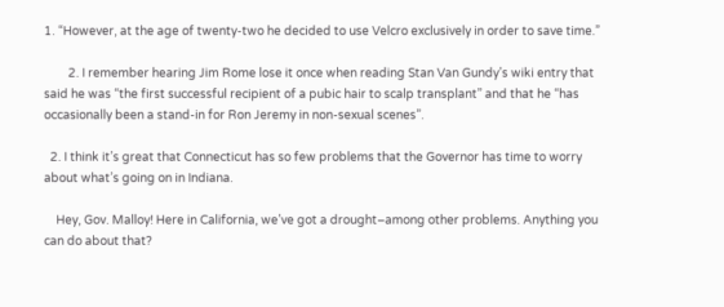1. “However, at the age of twenty-two he decided to use Velcro exclusively in order to save time.”

        2. I remember hearing Jim Rome lose it once when reading Stan Van Gundy’s wiki entry that said he was “the first successful recipient of a pubic hair to scalp transplant” and that he “has occasionally been a stand-in for Ron Jeremy in non-sexual scenes”.

  2. I think it’s great that Connecticut has so few problems that the Governor has time to worry about what’s going on in Indiana.

    Hey, Gov. Malloy! Here in California, we’ve got a drought–among other problems. Anything you can do about that?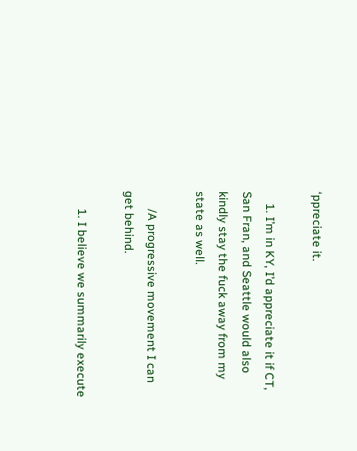‘ppreciate it.

    1. I’m in KY, I’d appreciate it if CT, San Fran, and Seattle would also kindly stay the fuck away from my state as well.

      /A progressive movement I can get behind.

      1. I believe we summarily execute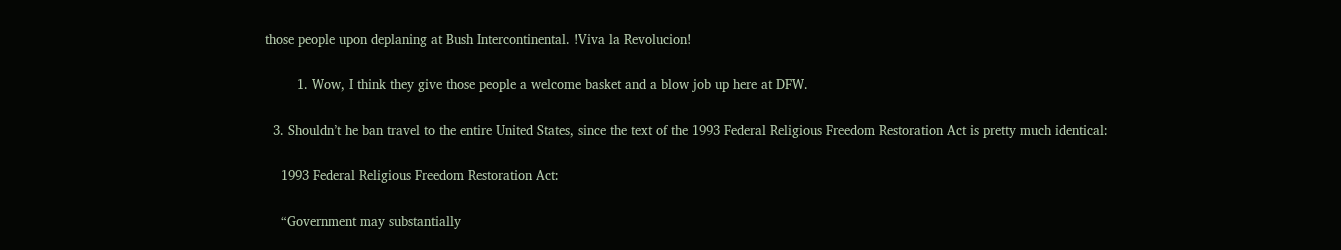those people upon deplaning at Bush Intercontinental. !Viva la Revolucion!

        1. Wow, I think they give those people a welcome basket and a blow job up here at DFW.

  3. Shouldn’t he ban travel to the entire United States, since the text of the 1993 Federal Religious Freedom Restoration Act is pretty much identical:

    1993 Federal Religious Freedom Restoration Act:

    “Government may substantially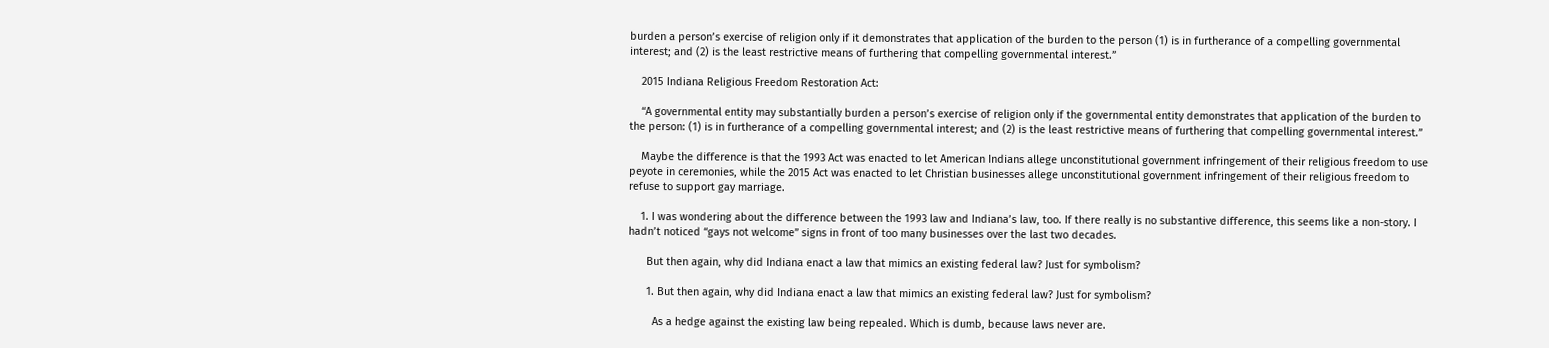burden a person’s exercise of religion only if it demonstrates that application of the burden to the person (1) is in furtherance of a compelling governmental interest; and (2) is the least restrictive means of furthering that compelling governmental interest.”

    2015 Indiana Religious Freedom Restoration Act:

    “A governmental entity may substantially burden a person’s exercise of religion only if the governmental entity demonstrates that application of the burden to the person: (1) is in furtherance of a compelling governmental interest; and (2) is the least restrictive means of furthering that compelling governmental interest.”

    Maybe the difference is that the 1993 Act was enacted to let American Indians allege unconstitutional government infringement of their religious freedom to use peyote in ceremonies, while the 2015 Act was enacted to let Christian businesses allege unconstitutional government infringement of their religious freedom to refuse to support gay marriage.

    1. I was wondering about the difference between the 1993 law and Indiana’s law, too. If there really is no substantive difference, this seems like a non-story. I hadn’t noticed “gays not welcome” signs in front of too many businesses over the last two decades.

      But then again, why did Indiana enact a law that mimics an existing federal law? Just for symbolism?

      1. But then again, why did Indiana enact a law that mimics an existing federal law? Just for symbolism?

        As a hedge against the existing law being repealed. Which is dumb, because laws never are.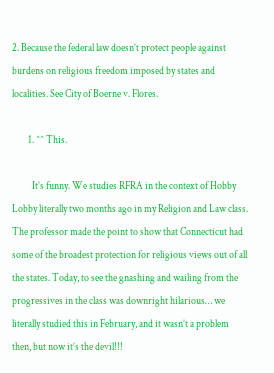2. Because the federal law doesn’t protect people against burdens on religious freedom imposed by states and localities. See City of Boerne v. Flores.

        1. ^^ This.

          It’s funny. We studies RFRA in the context of Hobby Lobby literally two months ago in my Religion and Law class. The professor made the point to show that Connecticut had some of the broadest protection for religious views out of all the states. Today, to see the gnashing and wailing from the progressives in the class was downright hilarious… we literally studied this in February, and it wasn’t a problem then, but now it’s the devil!!!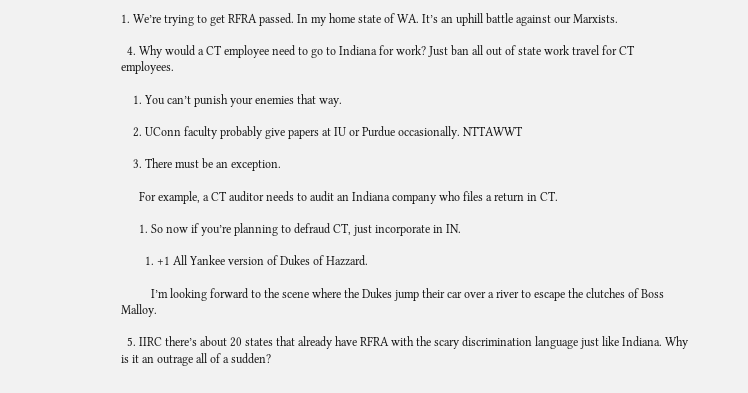1. We’re trying to get RFRA passed. In my home state of WA. It’s an uphill battle against our Marxists.

  4. Why would a CT employee need to go to Indiana for work? Just ban all out of state work travel for CT employees.

    1. You can’t punish your enemies that way.

    2. UConn faculty probably give papers at IU or Purdue occasionally. NTTAWWT

    3. There must be an exception.

      For example, a CT auditor needs to audit an Indiana company who files a return in CT.

      1. So now if you’re planning to defraud CT, just incorporate in IN.

        1. +1 All Yankee version of Dukes of Hazzard.

          I’m looking forward to the scene where the Dukes jump their car over a river to escape the clutches of Boss Malloy.

  5. IIRC there’s about 20 states that already have RFRA with the scary discrimination language just like Indiana. Why is it an outrage all of a sudden?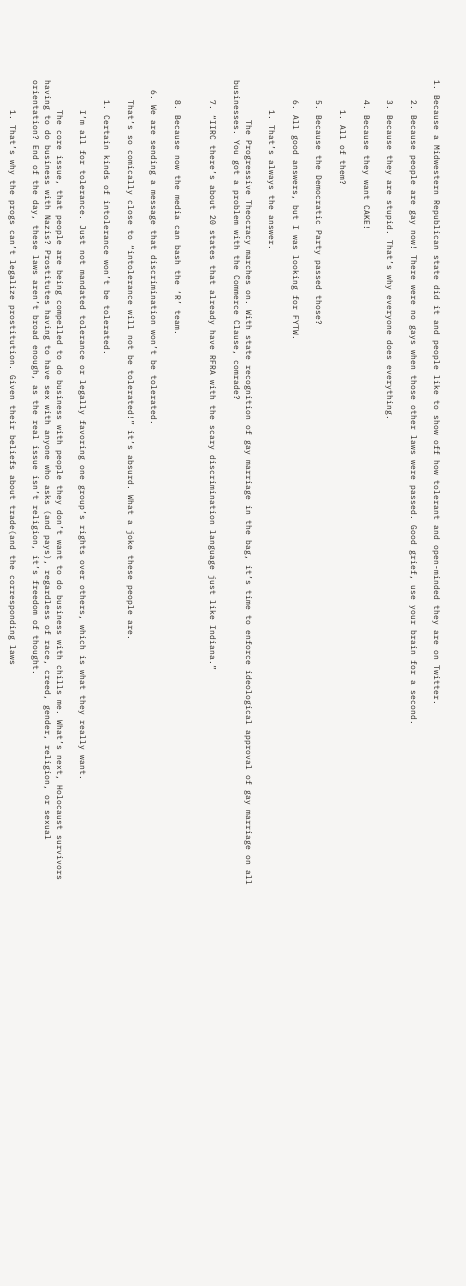1. Because a Midwestern Republican state did it and people like to show off how tolerant and open-minded they are on Twitter.

    2. Because people are gay now! There were no gays when those other laws were passed. Good grief, use your brain for a second.

    3. Because they are stupid. That’s why everyone does everything.

    4. Because they want CAKE!

      1. All of them?

    5. Because the Democratic Party passed those?

    6. All good answers, but I was looking for FYTW.

      1. That’s always the answer.

        The Progressive Theocracy marches on. With state recognition of gay marriage in the bag, it’s time to enforce ideological approval of gay marriage on all businesses. You got a problem with the Commerce Clause, comrade?

    7. “IIRC there’s about 20 states that already have RFRA with the scary discrimination language just like Indiana.”


    8. Because now the media can bash the ‘R’ team.

  6. We are sending a message that discrimination won’t be tolerated.

    That’s so comically close to “intolerance will not be tolerated!” it’s absurd. What a joke these people are.

    1. Certain kinds of intolerance won’t be tolerated.

      I’m all for tolerance. Just not mandated tolerance or legally favoring one group’s rights over others, which is what they really want.

      The core issue, that people are being compelled to do business with people they don’t want to do business with chills me. What’s next, Holocaust survivors having to do business with Nazis? Prostitutes having to have sex with anyone who asks (and pays), regardless of race, creed, gender, religion, or sexual orientation? End of the day, these laws aren’t broad enough, as the real issue isn’t religion, it’s freedom of thought.

      1. That’s why the progs can’t legalize prostitution. Given their beliefs about trade(and the corresponding laws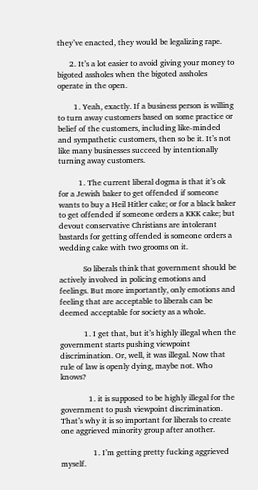they’ve enacted, they would be legalizing rape.

      2. It’s a lot easier to avoid giving your money to bigoted assholes when the bigoted assholes operate in the open.

        1. Yeah, exactly. If a business person is willing to turn away customers based on some practice or belief of the customers, including like-minded and sympathetic customers, then so be it. It’s not like many businesses succeed by intentionally turning away customers.

          1. The current liberal dogma is that it’s ok for a Jewish baker to get offended if someone wants to buy a Heil Hitler cake; or for a black baker to get offended if someone orders a KKK cake; but devout conservative Christians are intolerant bastards for getting offended is someone orders a wedding cake with two grooms on it.

            So liberals think that government should be actively involved in policing emotions and feelings. But more importantly, only emotions and feeling that are acceptable to liberals can be deemed acceptable for society as a whole.

            1. I get that, but it’s highly illegal when the government starts pushing viewpoint discrimination. Or, well, it was illegal. Now that rule of law is openly dying, maybe not. Who knows?

              1. it is supposed to be highly illegal for the government to push viewpoint discrimination. That’s why it is so important for liberals to create one aggrieved minority group after another.

                1. I’m getting pretty fucking aggrieved myself.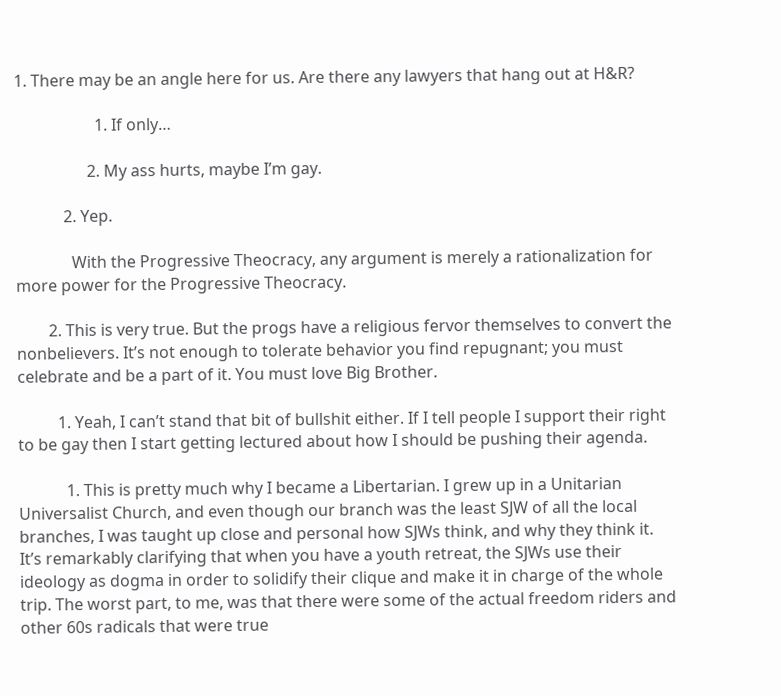1. There may be an angle here for us. Are there any lawyers that hang out at H&R?

                    1. If only…

                  2. My ass hurts, maybe I’m gay.

            2. Yep.

              With the Progressive Theocracy, any argument is merely a rationalization for more power for the Progressive Theocracy.

        2. This is very true. But the progs have a religious fervor themselves to convert the nonbelievers. It’s not enough to tolerate behavior you find repugnant; you must celebrate and be a part of it. You must love Big Brother.

          1. Yeah, I can’t stand that bit of bullshit either. If I tell people I support their right to be gay then I start getting lectured about how I should be pushing their agenda.

            1. This is pretty much why I became a Libertarian. I grew up in a Unitarian Universalist Church, and even though our branch was the least SJW of all the local branches, I was taught up close and personal how SJWs think, and why they think it. It’s remarkably clarifying that when you have a youth retreat, the SJWs use their ideology as dogma in order to solidify their clique and make it in charge of the whole trip. The worst part, to me, was that there were some of the actual freedom riders and other 60s radicals that were true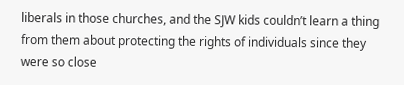liberals in those churches, and the SJW kids couldn’t learn a thing from them about protecting the rights of individuals since they were so close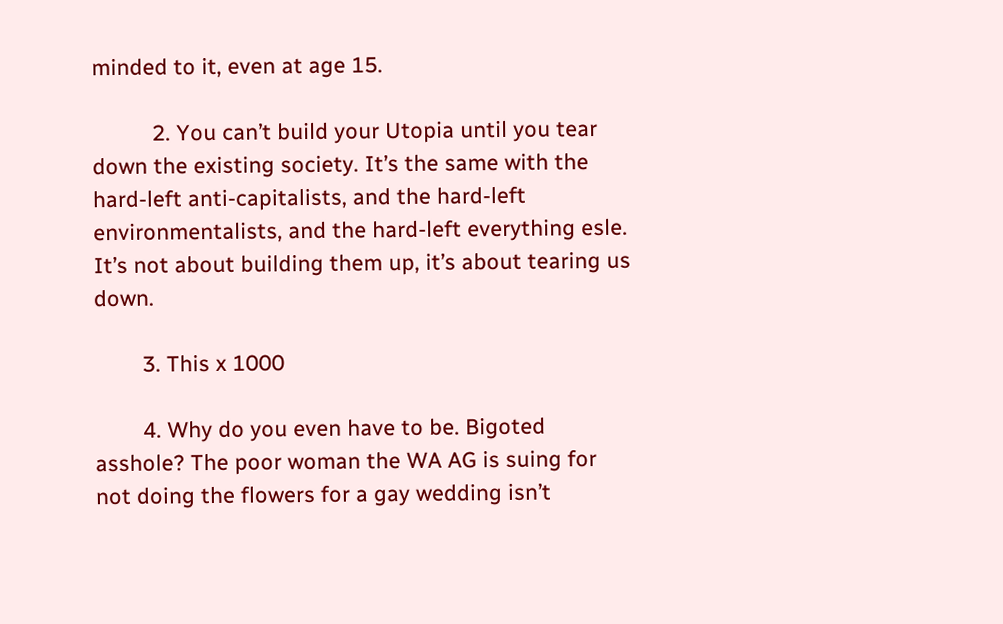minded to it, even at age 15.

          2. You can’t build your Utopia until you tear down the existing society. It’s the same with the hard-left anti-capitalists, and the hard-left environmentalists, and the hard-left everything esle. It’s not about building them up, it’s about tearing us down.

        3. This x 1000

        4. Why do you even have to be. Bigoted asshole? The poor woman the WA AG is suing for not doing the flowers for a gay wedding isn’t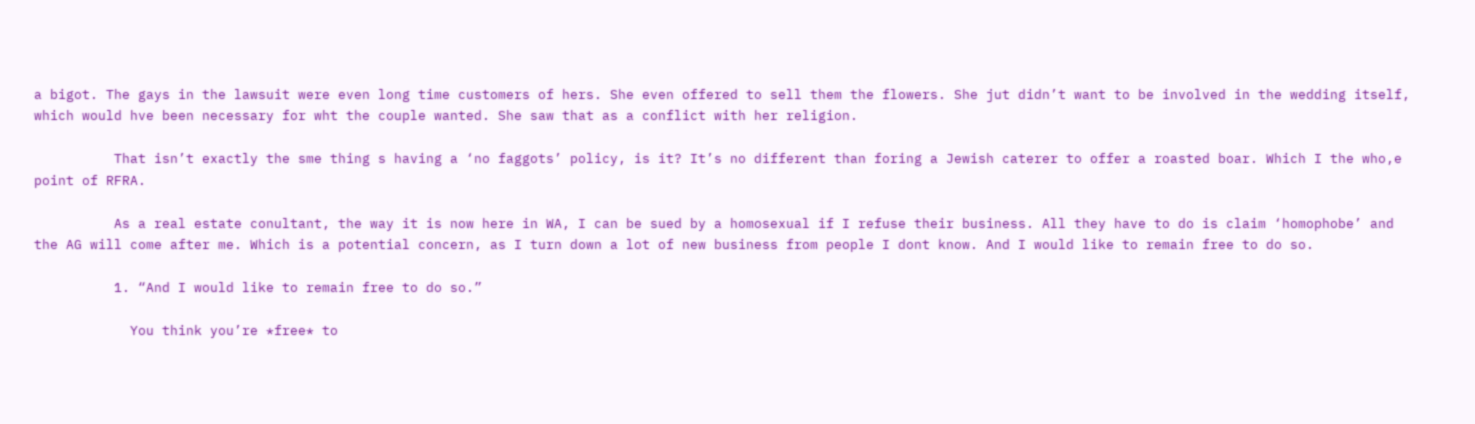a bigot. The gays in the lawsuit were even long time customers of hers. She even offered to sell them the flowers. She jut didn’t want to be involved in the wedding itself, which would hve been necessary for wht the couple wanted. She saw that as a conflict with her religion.

          That isn’t exactly the sme thing s having a ‘no faggots’ policy, is it? It’s no different than foring a Jewish caterer to offer a roasted boar. Which I the who,e point of RFRA.

          As a real estate conultant, the way it is now here in WA, I can be sued by a homosexual if I refuse their business. All they have to do is claim ‘homophobe’ and the AG will come after me. Which is a potential concern, as I turn down a lot of new business from people I dont know. And I would like to remain free to do so.

          1. “And I would like to remain free to do so.”

            You think you’re *free* to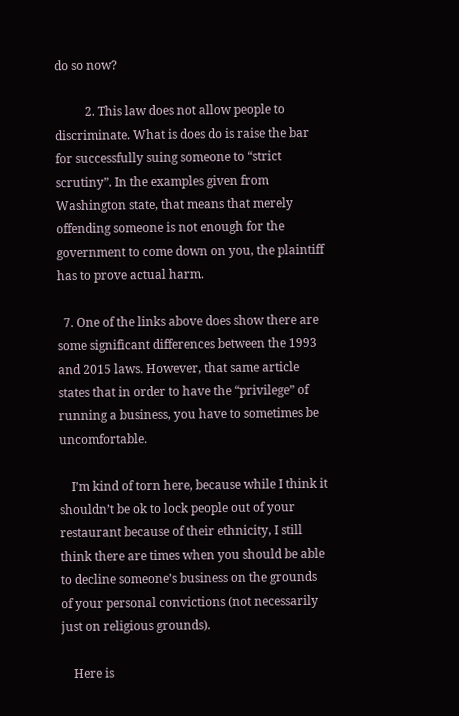do so now?

          2. This law does not allow people to discriminate. What is does do is raise the bar for successfully suing someone to “strict scrutiny”. In the examples given from Washington state, that means that merely offending someone is not enough for the government to come down on you, the plaintiff has to prove actual harm.

  7. One of the links above does show there are some significant differences between the 1993 and 2015 laws. However, that same article states that in order to have the “privilege” of running a business, you have to sometimes be uncomfortable.

    I’m kind of torn here, because while I think it shouldn’t be ok to lock people out of your restaurant because of their ethnicity, I still think there are times when you should be able to decline someone’s business on the grounds of your personal convictions (not necessarily just on religious grounds).

    Here is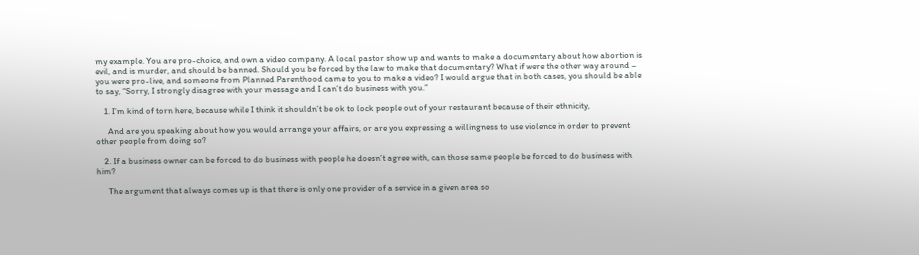my example. You are pro-choice, and own a video company. A local pastor show up and wants to make a documentary about how abortion is evil, and is murder, and should be banned. Should you be forced by the law to make that documentary? What if were the other way around – you were pro-live, and someone from Planned Parenthood came to you to make a video? I would argue that in both cases, you should be able to say, “Sorry, I strongly disagree with your message and I can’t do business with you.”

    1. I’m kind of torn here, because while I think it shouldn’t be ok to lock people out of your restaurant because of their ethnicity,

      And are you speaking about how you would arrange your affairs, or are you expressing a willingness to use violence in order to prevent other people from doing so?

    2. If a business owner can be forced to do business with people he doesn’t agree with, can those same people be forced to do business with him?

      The argument that always comes up is that there is only one provider of a service in a given area so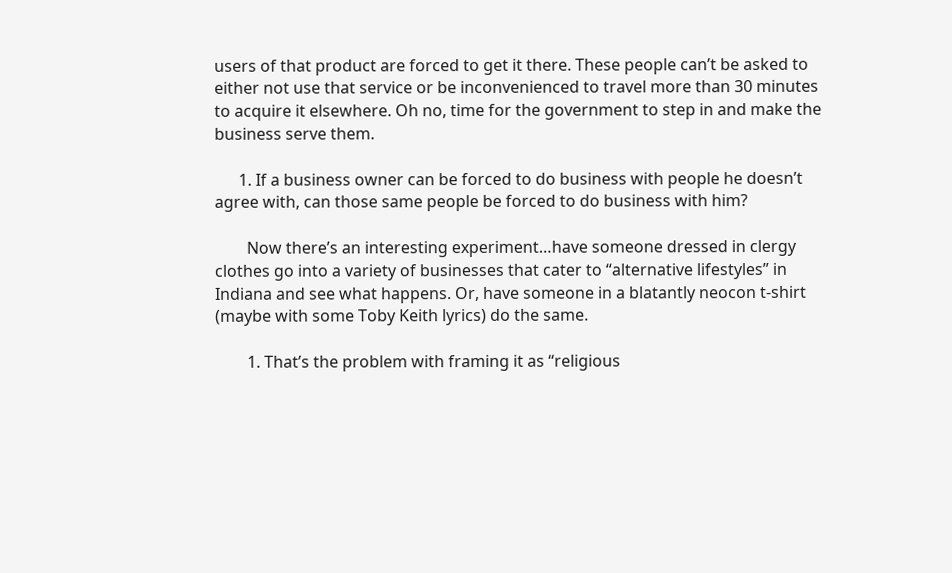users of that product are forced to get it there. These people can’t be asked to either not use that service or be inconvenienced to travel more than 30 minutes to acquire it elsewhere. Oh no, time for the government to step in and make the business serve them.

      1. If a business owner can be forced to do business with people he doesn’t agree with, can those same people be forced to do business with him?

        Now there’s an interesting experiment…have someone dressed in clergy clothes go into a variety of businesses that cater to “alternative lifestyles” in Indiana and see what happens. Or, have someone in a blatantly neocon t-shirt (maybe with some Toby Keith lyrics) do the same.

        1. That’s the problem with framing it as “religious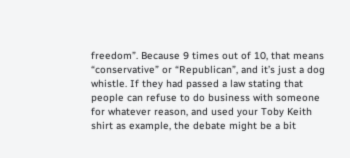freedom”. Because 9 times out of 10, that means “conservative” or “Republican”, and it’s just a dog whistle. If they had passed a law stating that people can refuse to do business with someone for whatever reason, and used your Toby Keith shirt as example, the debate might be a bit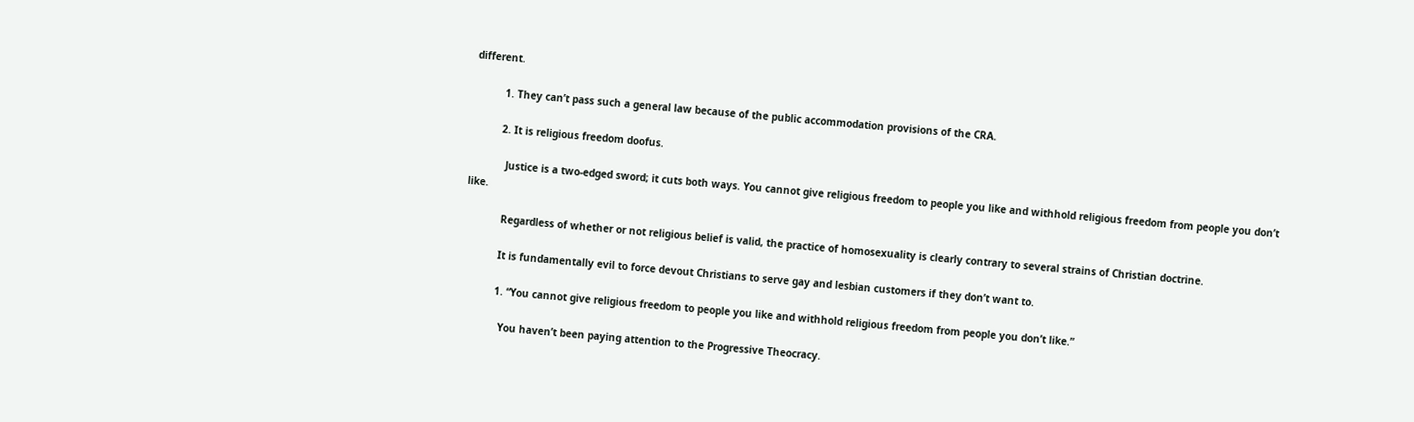different.

          1. They can’t pass such a general law because of the public accommodation provisions of the CRA.

          2. It is religious freedom doofus.

            Justice is a two-edged sword; it cuts both ways. You cannot give religious freedom to people you like and withhold religious freedom from people you don’t like.

            Regardless of whether or not religious belief is valid, the practice of homosexuality is clearly contrary to several strains of Christian doctrine.

            It is fundamentally evil to force devout Christians to serve gay and lesbian customers if they don’t want to.

            1. “You cannot give religious freedom to people you like and withhold religious freedom from people you don’t like.”

              You haven’t been paying attention to the Progressive Theocracy.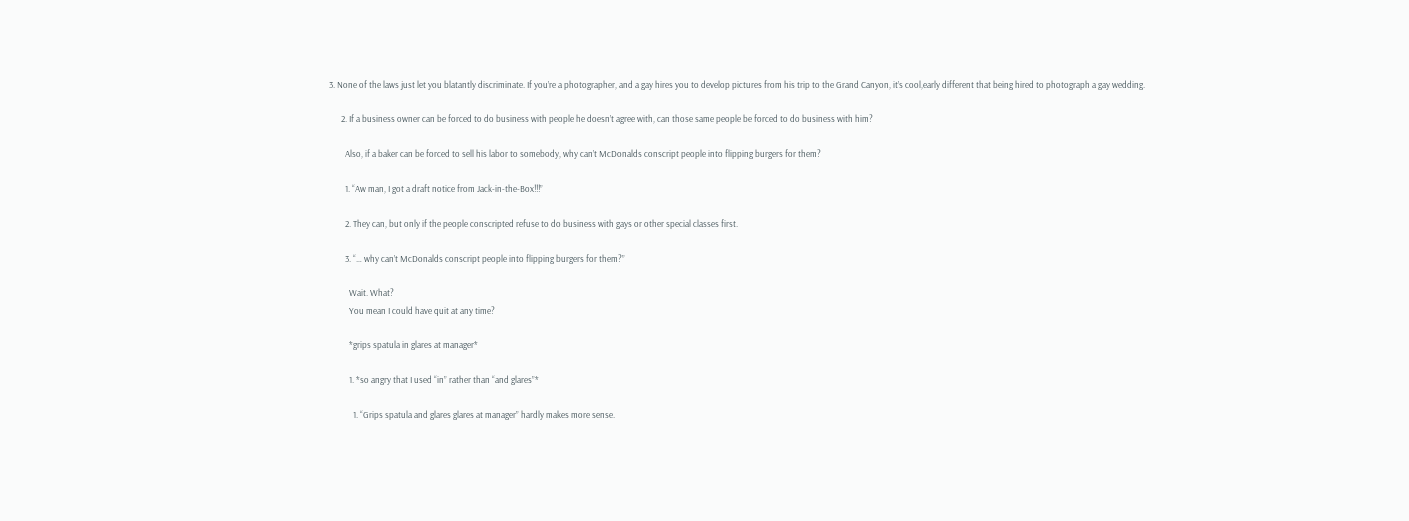3. None of the laws just let you blatantly discriminate. If you’re a photographer, and a gay hires you to develop pictures from his trip to the Grand Canyon, it’s cool,early different that being hired to photograph a gay wedding.

      2. If a business owner can be forced to do business with people he doesn’t agree with, can those same people be forced to do business with him?

        Also, if a baker can be forced to sell his labor to somebody, why can’t McDonalds conscript people into flipping burgers for them?

        1. “Aw man, I got a draft notice from Jack-in-the-Box!!!”

        2. They can, but only if the people conscripted refuse to do business with gays or other special classes first.

        3. “… why can’t McDonalds conscript people into flipping burgers for them?”

          Wait. What?
          You mean I could have quit at any time?

          *grips spatula in glares at manager*

          1. *so angry that I used “in” rather than “and glares”*

            1. “Grips spatula and glares glares at manager” hardly makes more sense.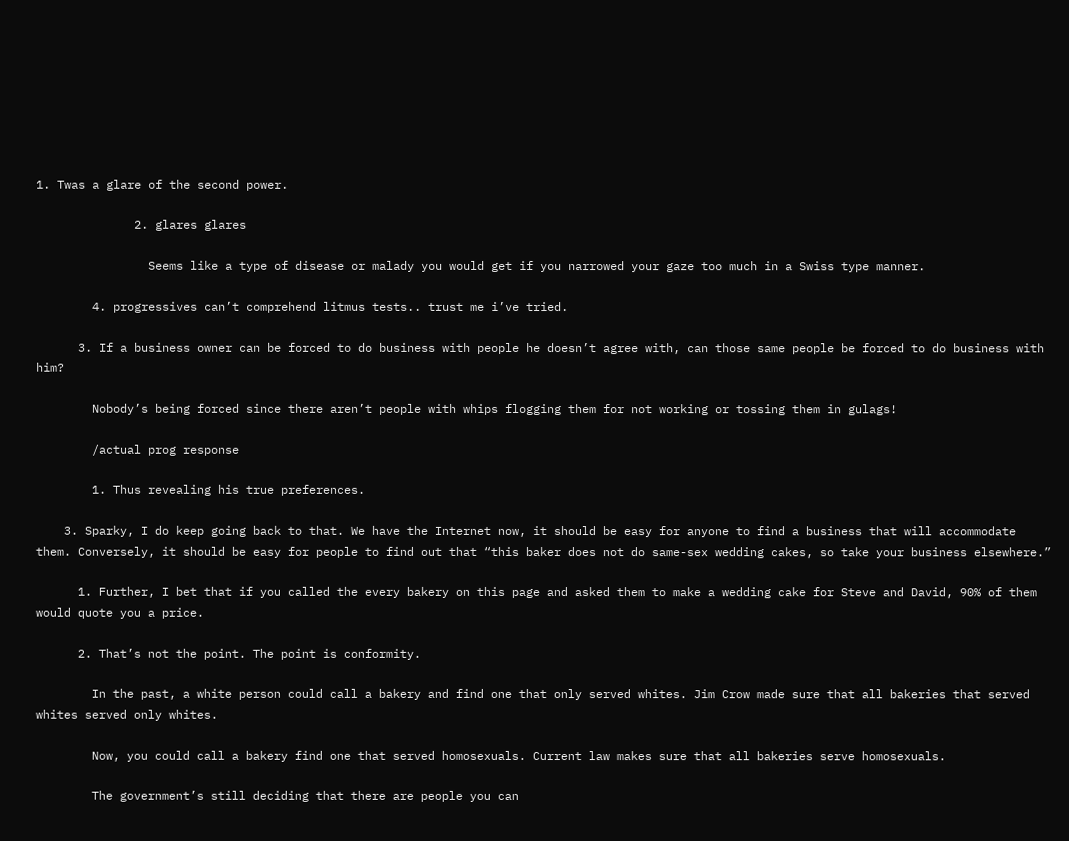1. Twas a glare of the second power.

              2. glares glares

                Seems like a type of disease or malady you would get if you narrowed your gaze too much in a Swiss type manner.

        4. progressives can’t comprehend litmus tests.. trust me i’ve tried.

      3. If a business owner can be forced to do business with people he doesn’t agree with, can those same people be forced to do business with him?

        Nobody’s being forced since there aren’t people with whips flogging them for not working or tossing them in gulags!

        /actual prog response

        1. Thus revealing his true preferences.

    3. Sparky, I do keep going back to that. We have the Internet now, it should be easy for anyone to find a business that will accommodate them. Conversely, it should be easy for people to find out that “this baker does not do same-sex wedding cakes, so take your business elsewhere.”

      1. Further, I bet that if you called the every bakery on this page and asked them to make a wedding cake for Steve and David, 90% of them would quote you a price.

      2. That’s not the point. The point is conformity.

        In the past, a white person could call a bakery and find one that only served whites. Jim Crow made sure that all bakeries that served whites served only whites.

        Now, you could call a bakery find one that served homosexuals. Current law makes sure that all bakeries serve homosexuals.

        The government’s still deciding that there are people you can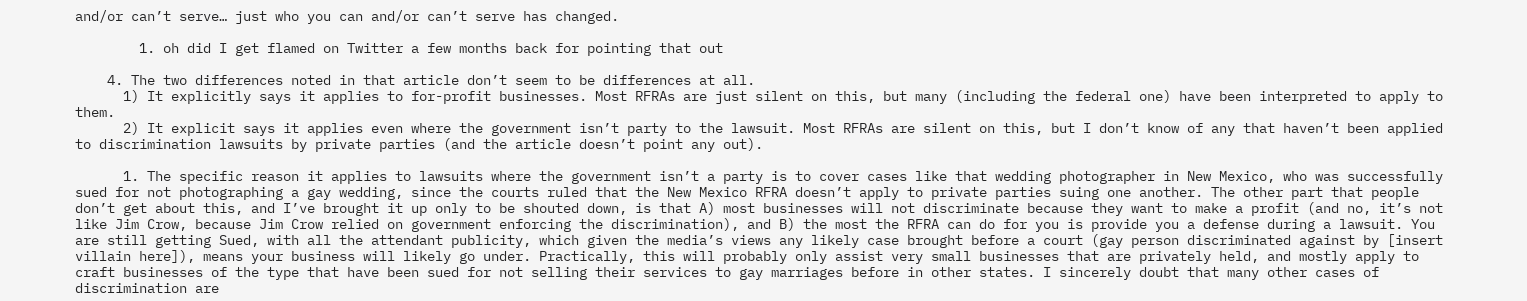and/or can’t serve… just who you can and/or can’t serve has changed.

        1. oh did I get flamed on Twitter a few months back for pointing that out

    4. The two differences noted in that article don’t seem to be differences at all.
      1) It explicitly says it applies to for-profit businesses. Most RFRAs are just silent on this, but many (including the federal one) have been interpreted to apply to them.
      2) It explicit says it applies even where the government isn’t party to the lawsuit. Most RFRAs are silent on this, but I don’t know of any that haven’t been applied to discrimination lawsuits by private parties (and the article doesn’t point any out).

      1. The specific reason it applies to lawsuits where the government isn’t a party is to cover cases like that wedding photographer in New Mexico, who was successfully sued for not photographing a gay wedding, since the courts ruled that the New Mexico RFRA doesn’t apply to private parties suing one another. The other part that people don’t get about this, and I’ve brought it up only to be shouted down, is that A) most businesses will not discriminate because they want to make a profit (and no, it’s not like Jim Crow, because Jim Crow relied on government enforcing the discrimination), and B) the most the RFRA can do for you is provide you a defense during a lawsuit. You are still getting Sued, with all the attendant publicity, which given the media’s views any likely case brought before a court (gay person discriminated against by [insert villain here]), means your business will likely go under. Practically, this will probably only assist very small businesses that are privately held, and mostly apply to craft businesses of the type that have been sued for not selling their services to gay marriages before in other states. I sincerely doubt that many other cases of discrimination are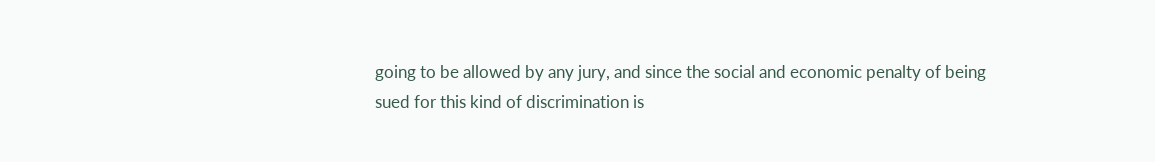going to be allowed by any jury, and since the social and economic penalty of being sued for this kind of discrimination is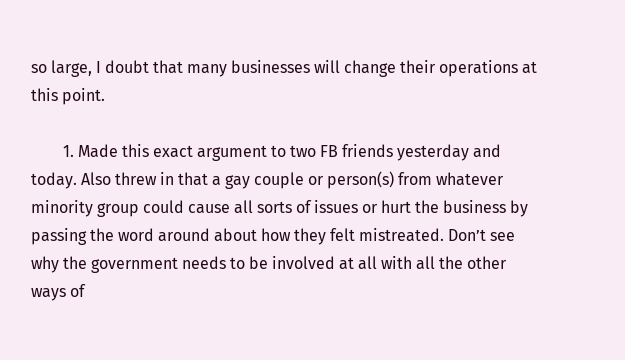so large, I doubt that many businesses will change their operations at this point.

        1. Made this exact argument to two FB friends yesterday and today. Also threw in that a gay couple or person(s) from whatever minority group could cause all sorts of issues or hurt the business by passing the word around about how they felt mistreated. Don’t see why the government needs to be involved at all with all the other ways of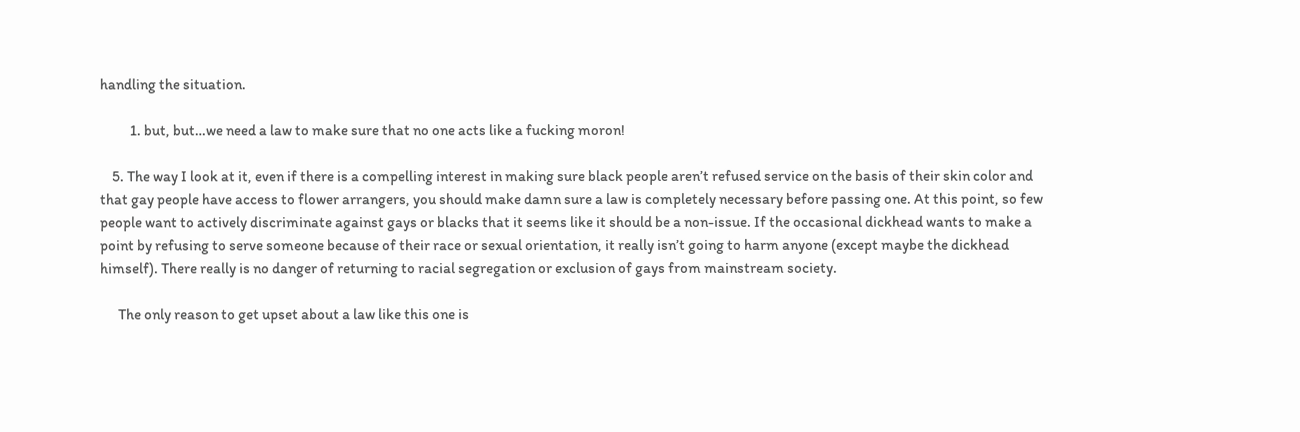handling the situation.

          1. but, but…we need a law to make sure that no one acts like a fucking moron!

    5. The way I look at it, even if there is a compelling interest in making sure black people aren’t refused service on the basis of their skin color and that gay people have access to flower arrangers, you should make damn sure a law is completely necessary before passing one. At this point, so few people want to actively discriminate against gays or blacks that it seems like it should be a non-issue. If the occasional dickhead wants to make a point by refusing to serve someone because of their race or sexual orientation, it really isn’t going to harm anyone (except maybe the dickhead himself). There really is no danger of returning to racial segregation or exclusion of gays from mainstream society.

      The only reason to get upset about a law like this one is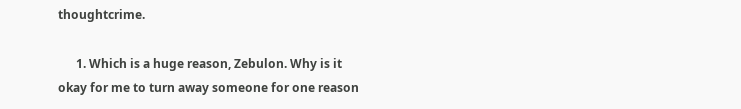thoughtcrime.

      1. Which is a huge reason, Zebulon. Why is it okay for me to turn away someone for one reason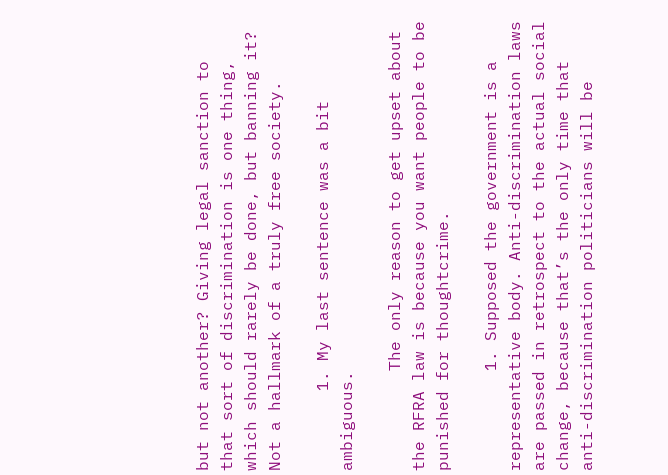but not another? Giving legal sanction to that sort of discrimination is one thing, which should rarely be done, but banning it? Not a hallmark of a truly free society.

        1. My last sentence was a bit ambiguous.

          The only reason to get upset about the RFRA law is because you want people to be punished for thoughtcrime.

          1. Supposed the government is a representative body. Anti-discrimination laws are passed in retrospect to the actual social change, because that’s the only time that anti-discrimination politicians will be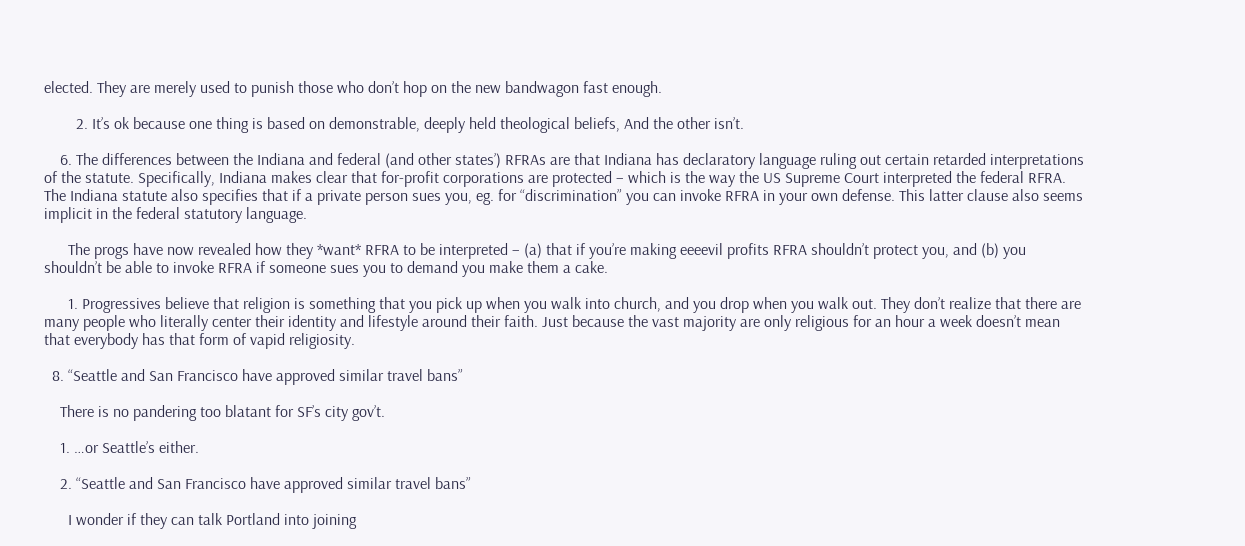elected. They are merely used to punish those who don’t hop on the new bandwagon fast enough.

        2. It’s ok because one thing is based on demonstrable, deeply held theological beliefs, And the other isn’t.

    6. The differences between the Indiana and federal (and other states’) RFRAs are that Indiana has declaratory language ruling out certain retarded interpretations of the statute. Specifically, Indiana makes clear that for-profit corporations are protected – which is the way the US Supreme Court interpreted the federal RFRA. The Indiana statute also specifies that if a private person sues you, eg. for “discrimination” you can invoke RFRA in your own defense. This latter clause also seems implicit in the federal statutory language.

      The progs have now revealed how they *want* RFRA to be interpreted – (a) that if you’re making eeeevil profits RFRA shouldn’t protect you, and (b) you shouldn’t be able to invoke RFRA if someone sues you to demand you make them a cake.

      1. Progressives believe that religion is something that you pick up when you walk into church, and you drop when you walk out. They don’t realize that there are many people who literally center their identity and lifestyle around their faith. Just because the vast majority are only religious for an hour a week doesn’t mean that everybody has that form of vapid religiosity.

  8. “Seattle and San Francisco have approved similar travel bans”

    There is no pandering too blatant for SF’s city gov’t.

    1. …or Seattle’s either.

    2. “Seattle and San Francisco have approved similar travel bans”

      I wonder if they can talk Portland into joining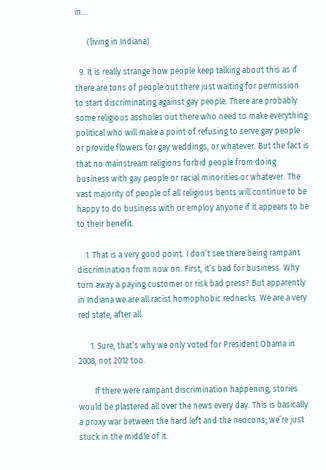in…

      (living in Indiana)

  9. It is really strange how people keep talking about this as if there are tons of people out there just waiting for permission to start discriminating against gay people. There are probably some religious assholes out there who need to make everything political who will make a point of refusing to serve gay people or provide flowers for gay weddings, or whatever. But the fact is that no mainstream religions forbid people from doing business with gay people or racial minorities or whatever. The vast majority of people of all religious bents will continue to be happy to do business with or employ anyone if it appears to be to their benefit.

    1. That is a very good point. I don’t see there being rampant discrimination from now on. First, it’s bad for business. Why turn away a paying customer or risk bad press? But apparently in Indiana we are all racist homophobic rednecks. We are a very red state, after all.

      1. Sure, that’s why we only voted for President Obama in 2008, not 2012 too.

        If there were rampant discrimination happening, stories would be plastered all over the news every day. This is basically a proxy war between the hard left and the neocons; we’re just stuck in the middle of it.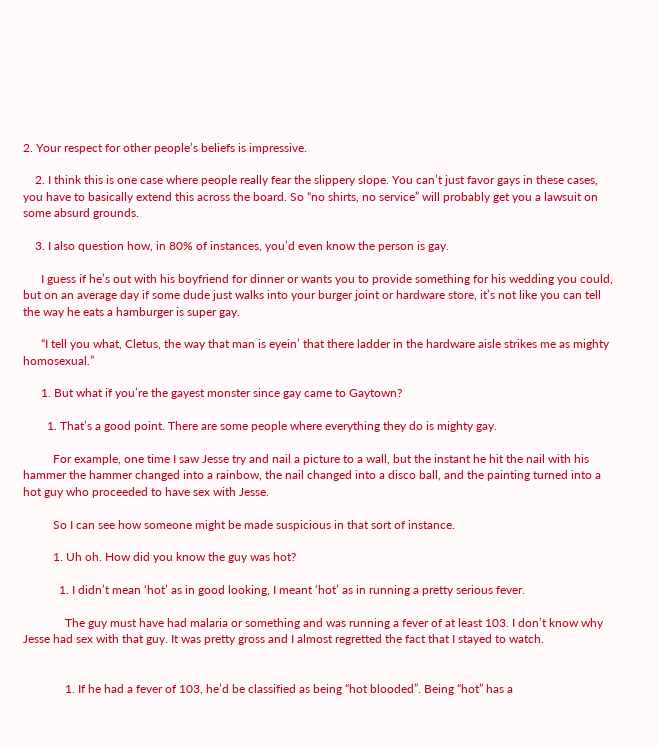2. Your respect for other people’s beliefs is impressive.

    2. I think this is one case where people really fear the slippery slope. You can’t just favor gays in these cases, you have to basically extend this across the board. So “no shirts, no service” will probably get you a lawsuit on some absurd grounds.

    3. I also question how, in 80% of instances, you’d even know the person is gay.

      I guess if he’s out with his boyfriend for dinner or wants you to provide something for his wedding you could, but on an average day if some dude just walks into your burger joint or hardware store, it’s not like you can tell the way he eats a hamburger is super gay.

      “I tell you what, Cletus, the way that man is eyein’ that there ladder in the hardware aisle strikes me as mighty homosexual.”

      1. But what if you’re the gayest monster since gay came to Gaytown?

        1. That’s a good point. There are some people where everything they do is mighty gay.

          For example, one time I saw Jesse try and nail a picture to a wall, but the instant he hit the nail with his hammer the hammer changed into a rainbow, the nail changed into a disco ball, and the painting turned into a hot guy who proceeded to have sex with Jesse.

          So I can see how someone might be made suspicious in that sort of instance.

          1. Uh oh. How did you know the guy was hot?

            1. I didn’t mean ‘hot’ as in good looking, I meant ‘hot’ as in running a pretty serious fever.

              The guy must have had malaria or something and was running a fever of at least 103. I don’t know why Jesse had sex with that guy. It was pretty gross and I almost regretted the fact that I stayed to watch.


              1. If he had a fever of 103, he’d be classified as being “hot blooded”. Being “hot” has a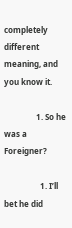completely different meaning, and you know it.

                1. So he was a Foreigner?

                  1. I’ll bet he did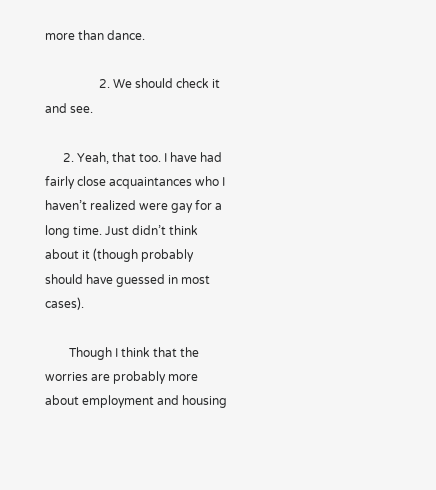more than dance.

                  2. We should check it and see.

      2. Yeah, that too. I have had fairly close acquaintances who I haven’t realized were gay for a long time. Just didn’t think about it (though probably should have guessed in most cases).

        Though I think that the worries are probably more about employment and housing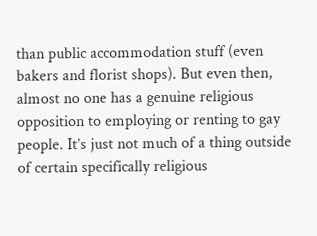than public accommodation stuff (even bakers and florist shops). But even then, almost no one has a genuine religious opposition to employing or renting to gay people. It’s just not much of a thing outside of certain specifically religious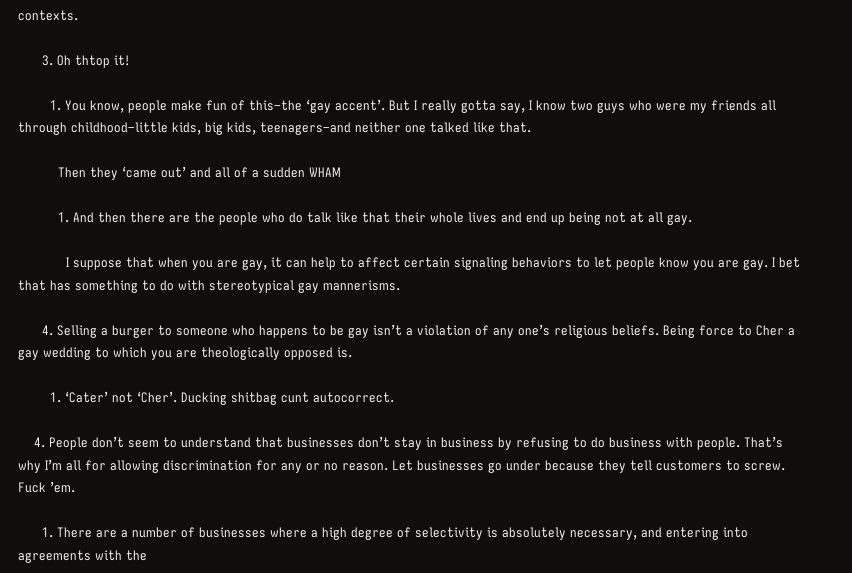contexts.

      3. Oh thtop it!

        1. You know, people make fun of this–the ‘gay accent’. But I really gotta say, I know two guys who were my friends all through childhood–little kids, big kids, teenagers–and neither one talked like that.

          Then they ‘came out’ and all of a sudden WHAM

          1. And then there are the people who do talk like that their whole lives and end up being not at all gay.

            I suppose that when you are gay, it can help to affect certain signaling behaviors to let people know you are gay. I bet that has something to do with stereotypical gay mannerisms.

      4. Selling a burger to someone who happens to be gay isn’t a violation of any one’s religious beliefs. Being force to Cher a gay wedding to which you are theologically opposed is.

        1. ‘Cater’ not ‘Cher’. Ducking shitbag cunt autocorrect.

    4. People don’t seem to understand that businesses don’t stay in business by refusing to do business with people. That’s why I’m all for allowing discrimination for any or no reason. Let businesses go under because they tell customers to screw. Fuck ’em.

      1. There are a number of businesses where a high degree of selectivity is absolutely necessary, and entering into agreements with the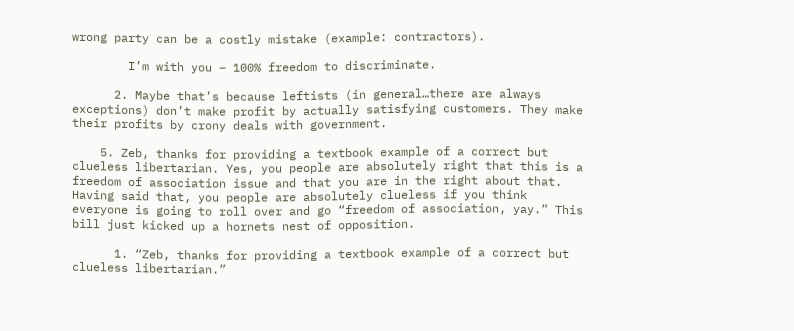wrong party can be a costly mistake (example: contractors).

        I’m with you – 100% freedom to discriminate.

      2. Maybe that’s because leftists (in general…there are always exceptions) don’t make profit by actually satisfying customers. They make their profits by crony deals with government.

    5. Zeb, thanks for providing a textbook example of a correct but clueless libertarian. Yes, you people are absolutely right that this is a freedom of association issue and that you are in the right about that. Having said that, you people are absolutely clueless if you think everyone is going to roll over and go “freedom of association, yay.” This bill just kicked up a hornets nest of opposition.

      1. “Zeb, thanks for providing a textbook example of a correct but clueless libertarian.”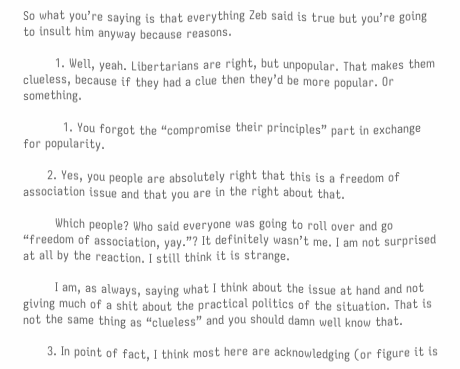So what you’re saying is that everything Zeb said is true but you’re going to insult him anyway because reasons.

        1. Well, yeah. Libertarians are right, but unpopular. That makes them clueless, because if they had a clue then they’d be more popular. Or something.

          1. You forgot the “compromise their principles” part in exchange for popularity.

      2. Yes, you people are absolutely right that this is a freedom of association issue and that you are in the right about that.

        Which people? Who said everyone was going to roll over and go “freedom of association, yay.”? It definitely wasn’t me. I am not surprised at all by the reaction. I still think it is strange.

        I am, as always, saying what I think about the issue at hand and not giving much of a shit about the practical politics of the situation. That is not the same thing as “clueless” and you should damn well know that.

      3. In point of fact, I think most here are acknowledging (or figure it is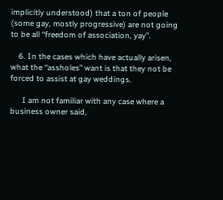implicitly understood) that a ton of people (some gay, mostly progressive) are not going to be all “freedom of association, yay”.

    6. In the cases which have actually arisen, what the “assholes” want is that they not be forced to assist at gay weddings.

      I am not familiar with any case where a business owner said,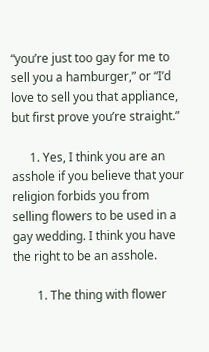“you’re just too gay for me to sell you a hamburger,” or “I’d love to sell you that appliance, but first prove you’re straight.”

      1. Yes, I think you are an asshole if you believe that your religion forbids you from selling flowers to be used in a gay wedding. I think you have the right to be an asshole.

        1. The thing with flower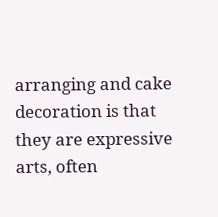arranging and cake decoration is that they are expressive arts, often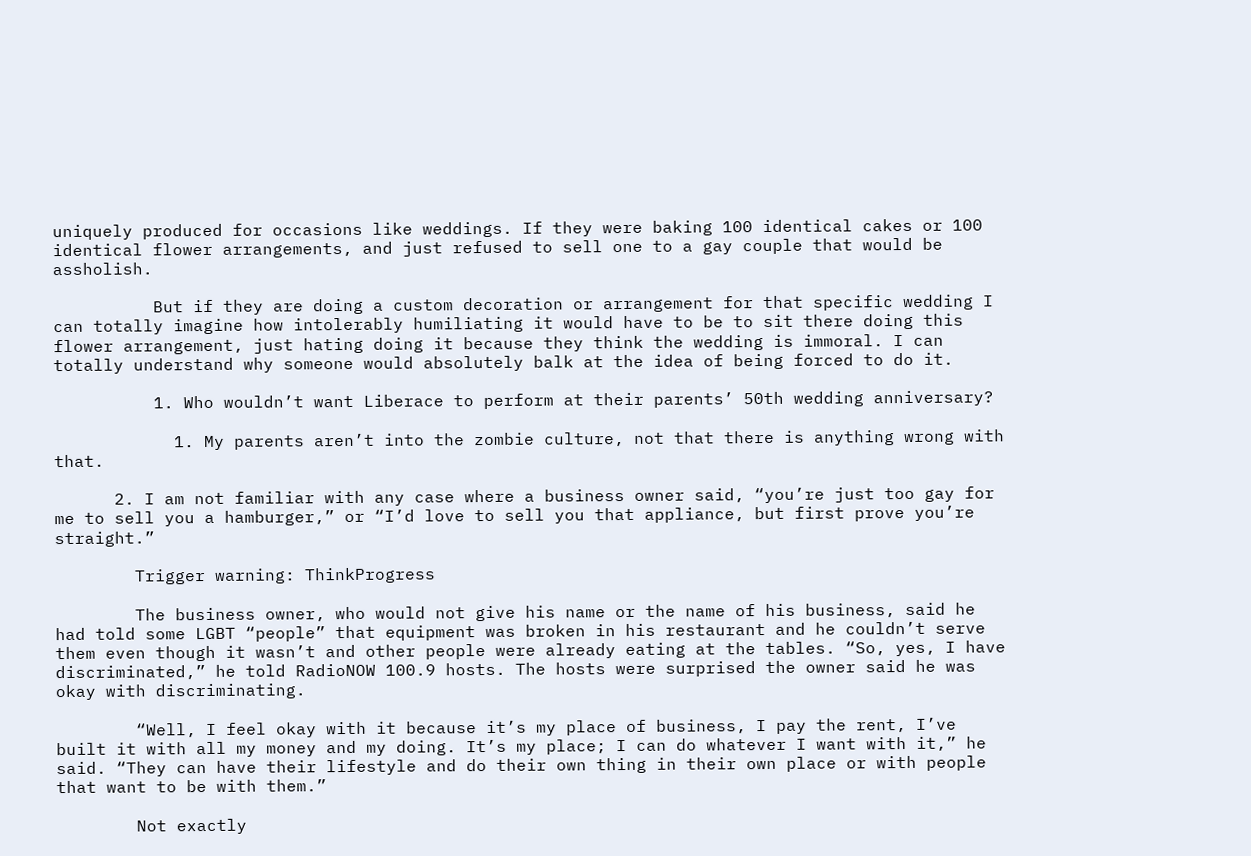uniquely produced for occasions like weddings. If they were baking 100 identical cakes or 100 identical flower arrangements, and just refused to sell one to a gay couple that would be assholish.

          But if they are doing a custom decoration or arrangement for that specific wedding I can totally imagine how intolerably humiliating it would have to be to sit there doing this flower arrangement, just hating doing it because they think the wedding is immoral. I can totally understand why someone would absolutely balk at the idea of being forced to do it.

          1. Who wouldn’t want Liberace to perform at their parents’ 50th wedding anniversary?

            1. My parents aren’t into the zombie culture, not that there is anything wrong with that.

      2. I am not familiar with any case where a business owner said, “you’re just too gay for me to sell you a hamburger,” or “I’d love to sell you that appliance, but first prove you’re straight.”

        Trigger warning: ThinkProgress

        The business owner, who would not give his name or the name of his business, said he had told some LGBT “people” that equipment was broken in his restaurant and he couldn’t serve them even though it wasn’t and other people were already eating at the tables. “So, yes, I have discriminated,” he told RadioNOW 100.9 hosts. The hosts were surprised the owner said he was okay with discriminating.

        “Well, I feel okay with it because it’s my place of business, I pay the rent, I’ve built it with all my money and my doing. It’s my place; I can do whatever I want with it,” he said. “They can have their lifestyle and do their own thing in their own place or with people that want to be with them.”

        Not exactly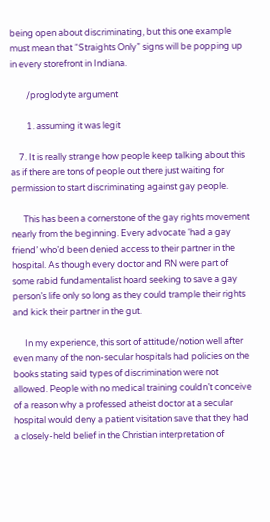being open about discriminating, but this one example must mean that “Straights Only” signs will be popping up in every storefront in Indiana.

        /proglodyte argument

        1. assuming it was legit

    7. It is really strange how people keep talking about this as if there are tons of people out there just waiting for permission to start discriminating against gay people.

      This has been a cornerstone of the gay rights movement nearly from the beginning. Every advocate ‘had a gay friend’ who’d been denied access to their partner in the hospital. As though every doctor and RN were part of some rabid fundamentalist hoard seeking to save a gay person’s life only so long as they could trample their rights and kick their partner in the gut.

      In my experience, this sort of attitude/notion well after even many of the non-secular hospitals had policies on the books stating said types of discrimination were not allowed. People with no medical training couldn’t conceive of a reason why a professed atheist doctor at a secular hospital would deny a patient visitation save that they had a closely-held belief in the Christian interpretation of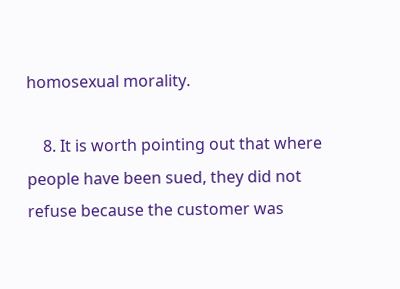homosexual morality.

    8. It is worth pointing out that where people have been sued, they did not refuse because the customer was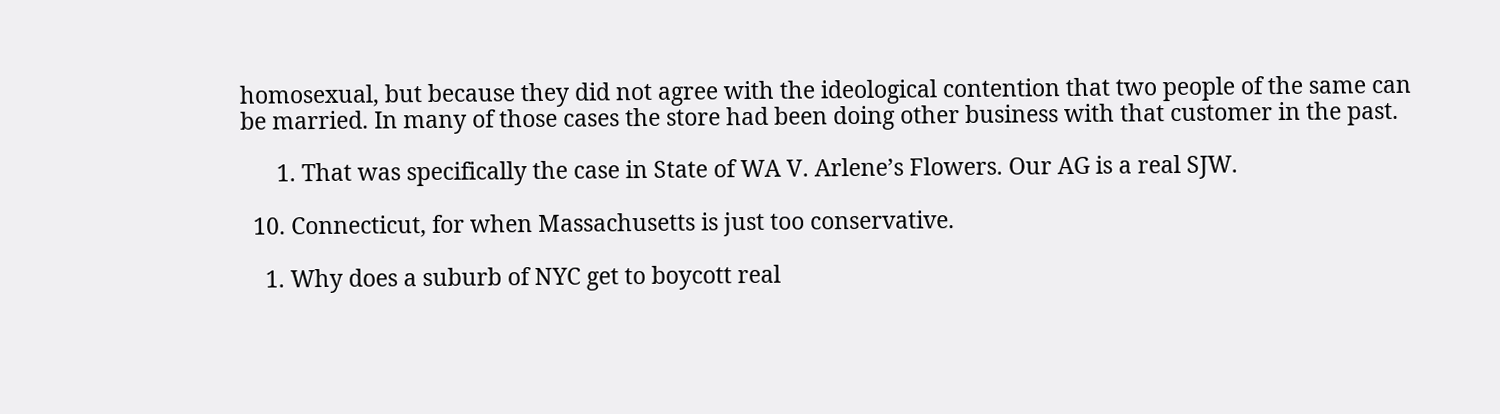homosexual, but because they did not agree with the ideological contention that two people of the same can be married. In many of those cases the store had been doing other business with that customer in the past.

      1. That was specifically the case in State of WA V. Arlene’s Flowers. Our AG is a real SJW.

  10. Connecticut, for when Massachusetts is just too conservative.

    1. Why does a suburb of NYC get to boycott real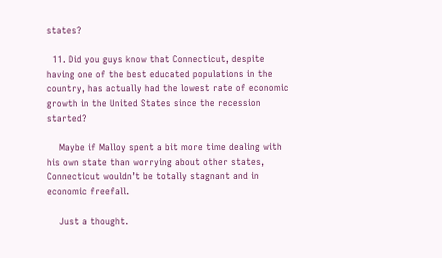states?

  11. Did you guys know that Connecticut, despite having one of the best educated populations in the country, has actually had the lowest rate of economic growth in the United States since the recession started?

    Maybe if Malloy spent a bit more time dealing with his own state than worrying about other states, Connecticut wouldn’t be totally stagnant and in economic freefall.

    Just a thought.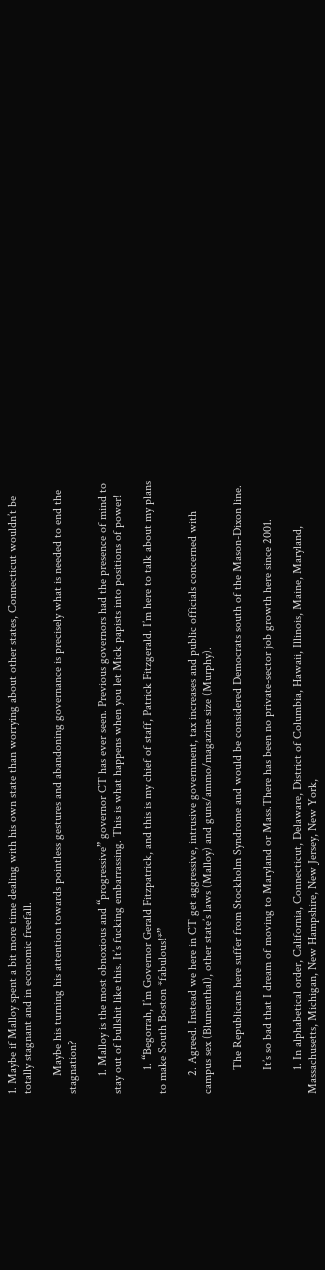1. Maybe if Malloy spent a bit more time dealing with his own state than worrying about other states, Connecticut wouldn’t be totally stagnant and in economic freefall.

      Maybe his turning his attention towards pointless gestures and abandoning governance is precisely what is needed to end the stagnation?

      1. Malloy is the most obnoxious and “progressive” governor CT has ever seen. Previous governors had the presence of mind to stay out of bullshit like this. It’s fucking embarrassing. This is what happens when you let Mick papists into positions of power!

        1. “Begorrah, I’m Governor Gerald Fitzpatrick, and this is my chief of staff, Patrick Fitzgerald. I’m here to talk about my plans to make South Boston *fabulous!*”

      2. Agreed. Instead we here in CT get aggressive, intrusive government, tax increases and public officials concerned with campus sex (Blumenthal), other state’s laws (Malloy) and guns/ammo/magazine size (Murphy).

        The Republicans here suffer from Stockholm Syndrome and would be considered Democrats south of the Mason-Dixon line.

        It’s so bad that I dream of moving to Maryland or Mass.There has been no private-sector job growth here since 2001.

        1. In alphabetical order, California, Connecticut, Delaware, District of Columbia, Hawaii, Illinois, Maine, Maryland, Massachusetts, Michigan, New Hampshire, New Jersey, New York,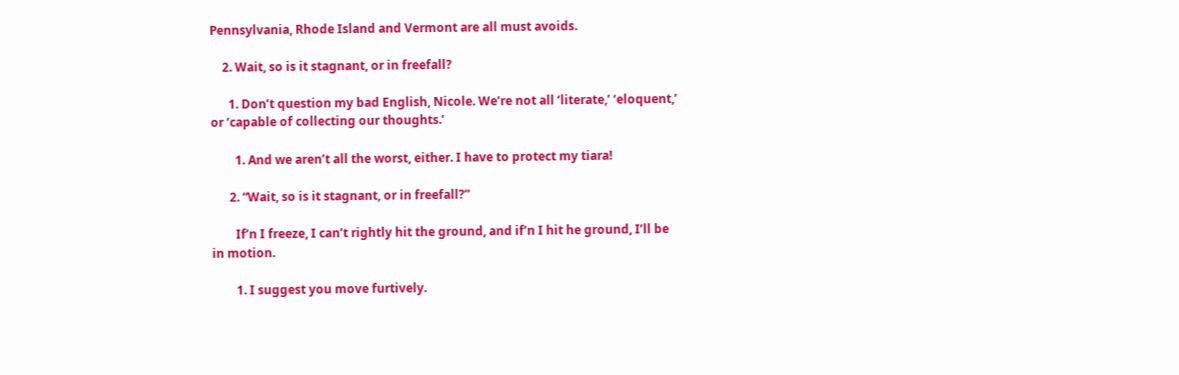Pennsylvania, Rhode Island and Vermont are all must avoids.

    2. Wait, so is it stagnant, or in freefall?

      1. Don’t question my bad English, Nicole. We’re not all ‘literate,’ ‘eloquent,’ or ‘capable of collecting our thoughts.’

        1. And we aren’t all the worst, either. I have to protect my tiara!

      2. “Wait, so is it stagnant, or in freefall?”

        If’n I freeze, I can’t rightly hit the ground, and if’n I hit he ground, I’ll be in motion.

        1. I suggest you move furtively.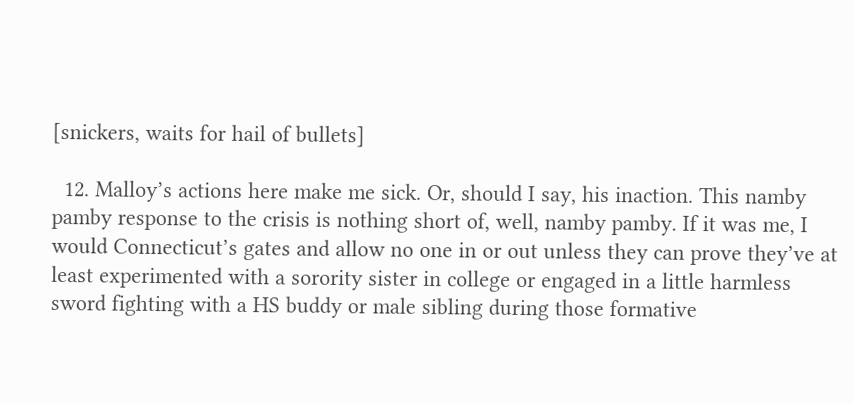[snickers, waits for hail of bullets]

  12. Malloy’s actions here make me sick. Or, should I say, his inaction. This namby pamby response to the crisis is nothing short of, well, namby pamby. If it was me, I would Connecticut’s gates and allow no one in or out unless they can prove they’ve at least experimented with a sorority sister in college or engaged in a little harmless sword fighting with a HS buddy or male sibling during those formative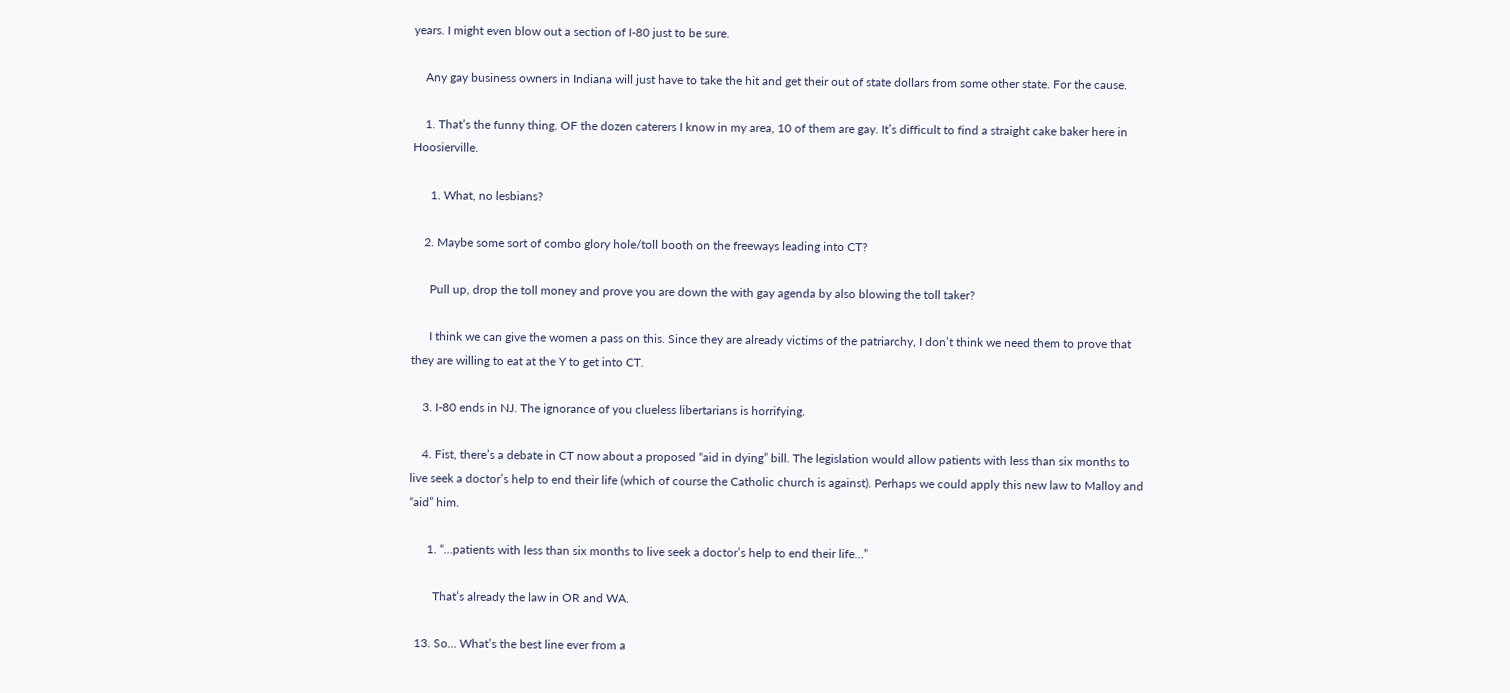years. I might even blow out a section of I-80 just to be sure.

    Any gay business owners in Indiana will just have to take the hit and get their out of state dollars from some other state. For the cause.

    1. That’s the funny thing. OF the dozen caterers I know in my area, 10 of them are gay. It’s difficult to find a straight cake baker here in Hoosierville.

      1. What, no lesbians?

    2. Maybe some sort of combo glory hole/toll booth on the freeways leading into CT?

      Pull up, drop the toll money and prove you are down the with gay agenda by also blowing the toll taker?

      I think we can give the women a pass on this. Since they are already victims of the patriarchy, I don’t think we need them to prove that they are willing to eat at the Y to get into CT.

    3. I-80 ends in NJ. The ignorance of you clueless libertarians is horrifying.

    4. Fist, there’s a debate in CT now about a proposed “aid in dying” bill. The legislation would allow patients with less than six months to live seek a doctor’s help to end their life (which of course the Catholic church is against). Perhaps we could apply this new law to Malloy and “aid” him.

      1. “…patients with less than six months to live seek a doctor’s help to end their life…”

        That’s already the law in OR and WA.

  13. So… What’s the best line ever from a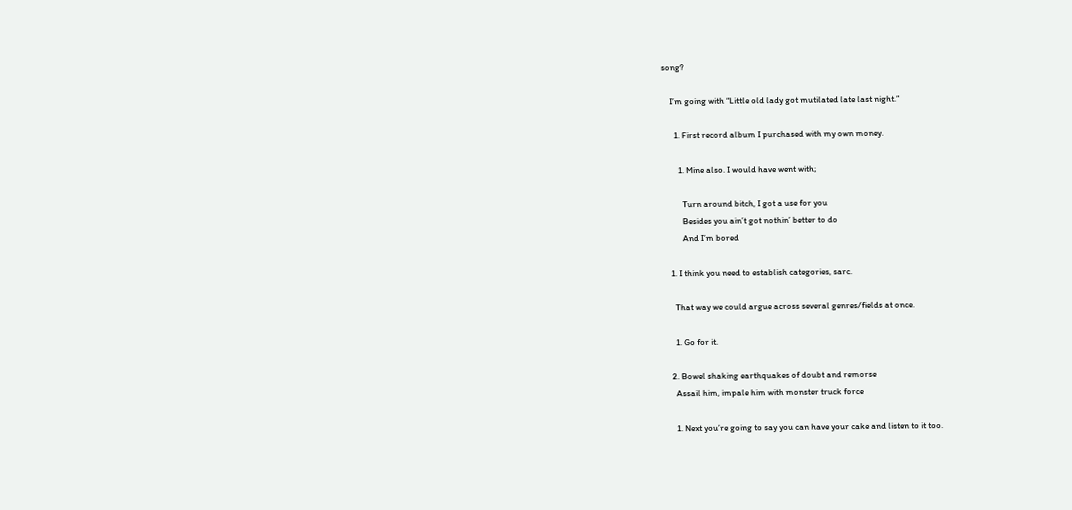song?

    I’m going with “Little old lady got mutilated late last night.”

      1. First record album I purchased with my own money.

        1. Mine also. I would have went with;

          Turn around bitch, I got a use for you
          Besides you ain’t got nothin’ better to do
          And I’m bored

    1. I think you need to establish categories, sarc.

      That way we could argue across several genres/fields at once.

      1. Go for it.

    2. Bowel shaking earthquakes of doubt and remorse
      Assail him, impale him with monster truck force

      1. Next you’re going to say you can have your cake and listen to it too.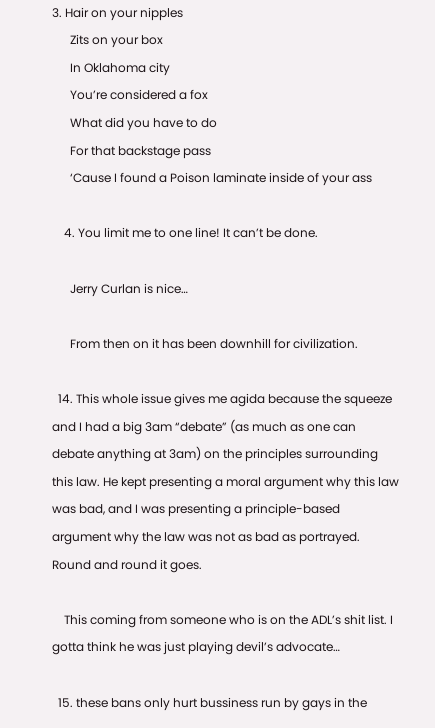3. Hair on your nipples
      Zits on your box
      In Oklahoma city
      You’re considered a fox
      What did you have to do
      For that backstage pass
      ‘Cause I found a Poison laminate inside of your ass

    4. You limit me to one line! It can’t be done.

      Jerry Curlan is nice…

      From then on it has been downhill for civilization.

  14. This whole issue gives me agida because the squeeze and I had a big 3am “debate” (as much as one can debate anything at 3am) on the principles surrounding this law. He kept presenting a moral argument why this law was bad, and I was presenting a principle-based argument why the law was not as bad as portrayed. Round and round it goes.

    This coming from someone who is on the ADL’s shit list. I gotta think he was just playing devil’s advocate…

  15. these bans only hurt bussiness run by gays in the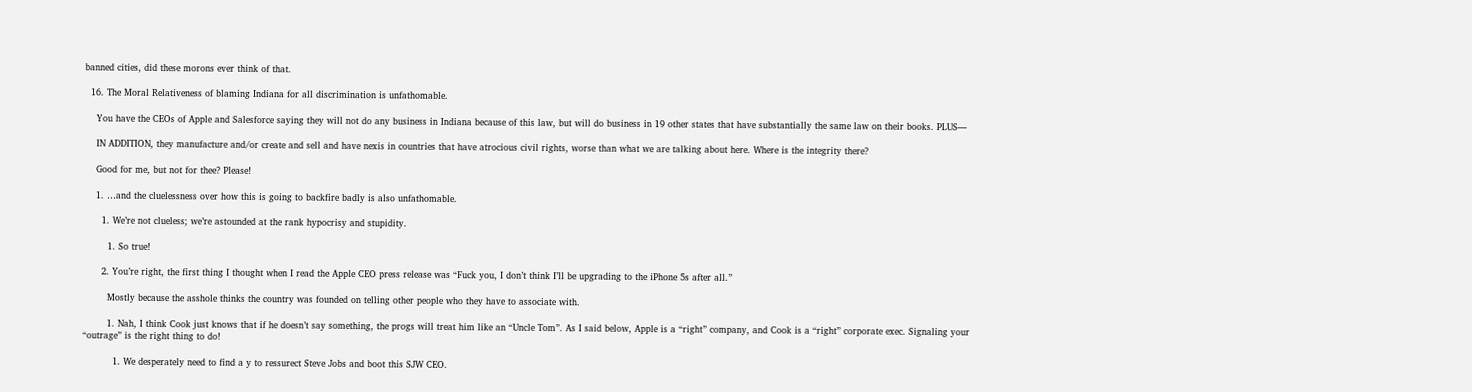banned cities, did these morons ever think of that.

  16. The Moral Relativeness of blaming Indiana for all discrimination is unfathomable.

    You have the CEOs of Apple and Salesforce saying they will not do any business in Indiana because of this law, but will do business in 19 other states that have substantially the same law on their books. PLUS—

    IN ADDITION, they manufacture and/or create and sell and have nexis in countries that have atrocious civil rights, worse than what we are talking about here. Where is the integrity there?

    Good for me, but not for thee? Please!

    1. …and the cluelessness over how this is going to backfire badly is also unfathomable.

      1. We’re not clueless; we’re astounded at the rank hypocrisy and stupidity.

        1. So true!

      2. You’re right, the first thing I thought when I read the Apple CEO press release was “Fuck you, I don’t think I’ll be upgrading to the iPhone 5s after all.”

        Mostly because the asshole thinks the country was founded on telling other people who they have to associate with.

        1. Nah, I think Cook just knows that if he doesn’t say something, the progs will treat him like an “Uncle Tom”. As I said below, Apple is a “right” company, and Cook is a “right” corporate exec. Signaling your “outrage” is the right thing to do!

          1. We desperately need to find a y to ressurect Steve Jobs and boot this SJW CEO.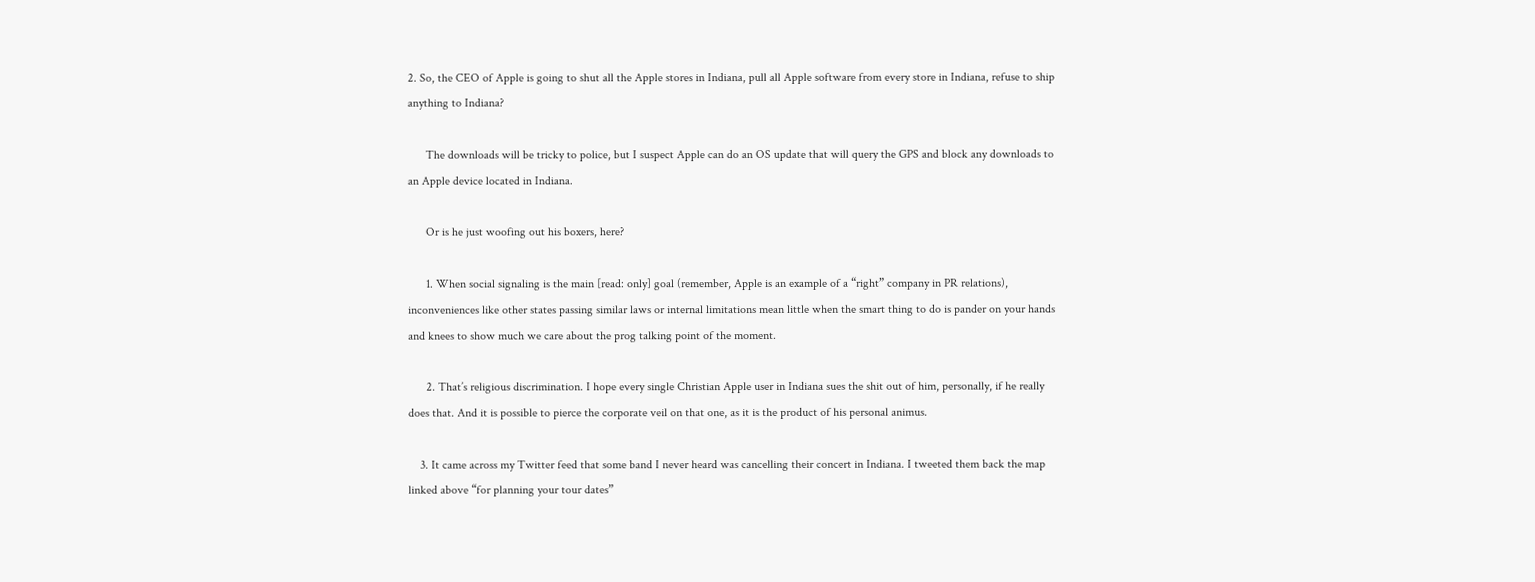2. So, the CEO of Apple is going to shut all the Apple stores in Indiana, pull all Apple software from every store in Indiana, refuse to ship anything to Indiana?

      The downloads will be tricky to police, but I suspect Apple can do an OS update that will query the GPS and block any downloads to an Apple device located in Indiana.

      Or is he just woofing out his boxers, here?

      1. When social signaling is the main [read: only] goal (remember, Apple is an example of a “right” company in PR relations), inconveniences like other states passing similar laws or internal limitations mean little when the smart thing to do is pander on your hands and knees to show much we care about the prog talking point of the moment.

      2. That’s religious discrimination. I hope every single Christian Apple user in Indiana sues the shit out of him, personally, if he really does that. And it is possible to pierce the corporate veil on that one, as it is the product of his personal animus.

    3. It came across my Twitter feed that some band I never heard was cancelling their concert in Indiana. I tweeted them back the map linked above “for planning your tour dates”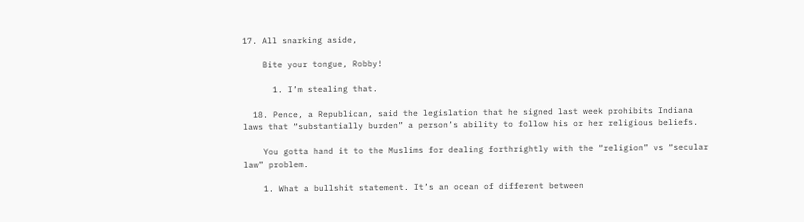17. All snarking aside,

    Bite your tongue, Robby!

      1. I’m stealing that.

  18. Pence, a Republican, said the legislation that he signed last week prohibits Indiana laws that “substantially burden” a person’s ability to follow his or her religious beliefs.

    You gotta hand it to the Muslims for dealing forthrightly with the “religion” vs “secular law” problem.

    1. What a bullshit statement. It’s an ocean of different between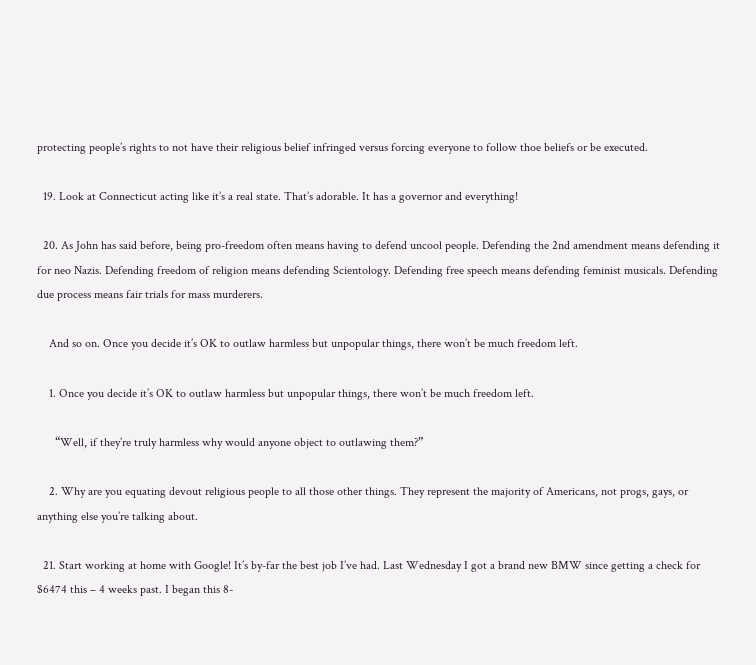protecting people’s rights to not have their religious belief infringed versus forcing everyone to follow thoe beliefs or be executed.

  19. Look at Connecticut acting like it’s a real state. That’s adorable. It has a governor and everything!

  20. As John has said before, being pro-freedom often means having to defend uncool people. Defending the 2nd amendment means defending it for neo Nazis. Defending freedom of religion means defending Scientology. Defending free speech means defending feminist musicals. Defending due process means fair trials for mass murderers.

    And so on. Once you decide it’s OK to outlaw harmless but unpopular things, there won’t be much freedom left.

    1. Once you decide it’s OK to outlaw harmless but unpopular things, there won’t be much freedom left.

      “Well, if they’re truly harmless why would anyone object to outlawing them?”

    2. Why are you equating devout religious people to all those other things. They represent the majority of Americans, not progs, gays, or anything else you’re talking about.

  21. Start working at home with Google! It’s by-far the best job I’ve had. Last Wednesday I got a brand new BMW since getting a check for $6474 this – 4 weeks past. I began this 8-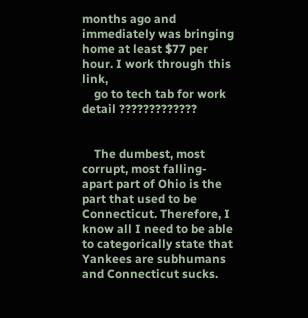months ago and immediately was bringing home at least $77 per hour. I work through this link,
    go to tech tab for work detail ?????????????


    The dumbest, most corrupt, most falling-apart part of Ohio is the part that used to be Connecticut. Therefore, I know all I need to be able to categorically state that Yankees are subhumans and Connecticut sucks.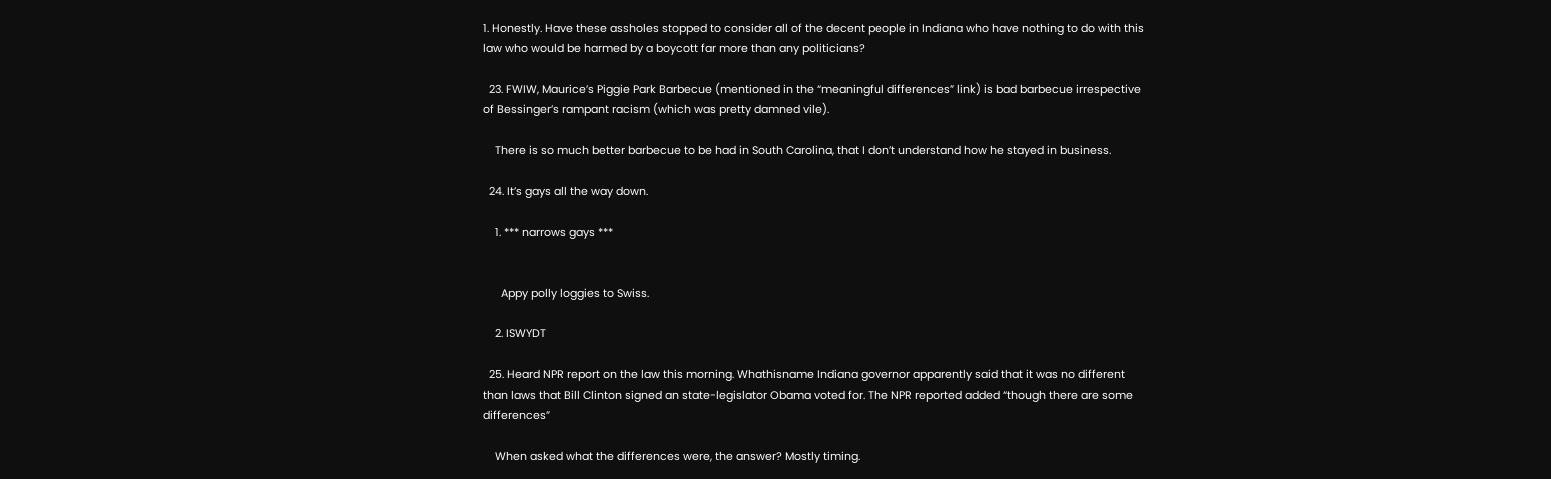1. Honestly. Have these assholes stopped to consider all of the decent people in Indiana who have nothing to do with this law who would be harmed by a boycott far more than any politicians?

  23. FWIW, Maurice’s Piggie Park Barbecue (mentioned in the “meaningful differences” link) is bad barbecue irrespective of Bessinger’s rampant racism (which was pretty damned vile).

    There is so much better barbecue to be had in South Carolina, that I don’t understand how he stayed in business.

  24. It’s gays all the way down.

    1. *** narrows gays ***


      Appy polly loggies to Swiss.

    2. ISWYDT

  25. Heard NPR report on the law this morning. Whathisname Indiana governor apparently said that it was no different than laws that Bill Clinton signed an state-legislator Obama voted for. The NPR reported added “though there are some differences”

    When asked what the differences were, the answer? Mostly timing.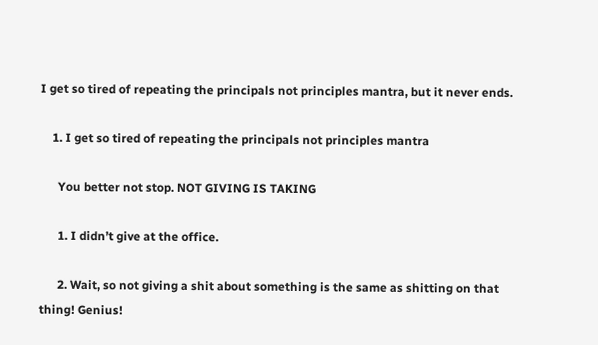I get so tired of repeating the principals not principles mantra, but it never ends.

    1. I get so tired of repeating the principals not principles mantra

      You better not stop. NOT GIVING IS TAKING

      1. I didn’t give at the office.

      2. Wait, so not giving a shit about something is the same as shitting on that thing! Genius!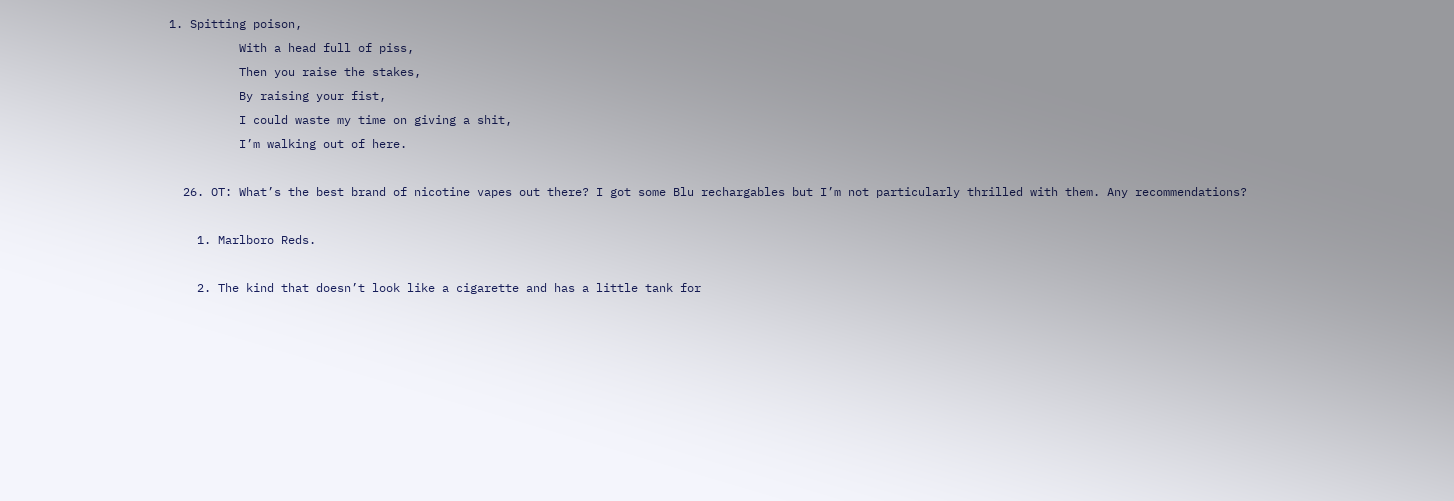1. Spitting poison,
          With a head full of piss,
          Then you raise the stakes,
          By raising your fist,
          I could waste my time on giving a shit,
          I’m walking out of here.

  26. OT: What’s the best brand of nicotine vapes out there? I got some Blu rechargables but I’m not particularly thrilled with them. Any recommendations?

    1. Marlboro Reds.

    2. The kind that doesn’t look like a cigarette and has a little tank for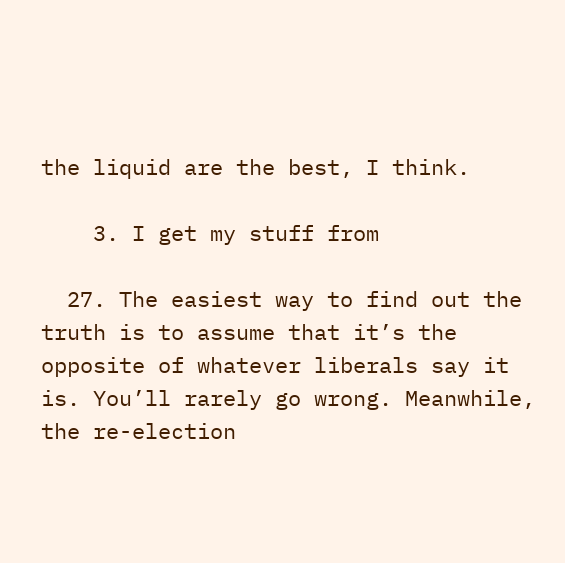the liquid are the best, I think.

    3. I get my stuff from

  27. The easiest way to find out the truth is to assume that it’s the opposite of whatever liberals say it is. You’ll rarely go wrong. Meanwhile, the re-election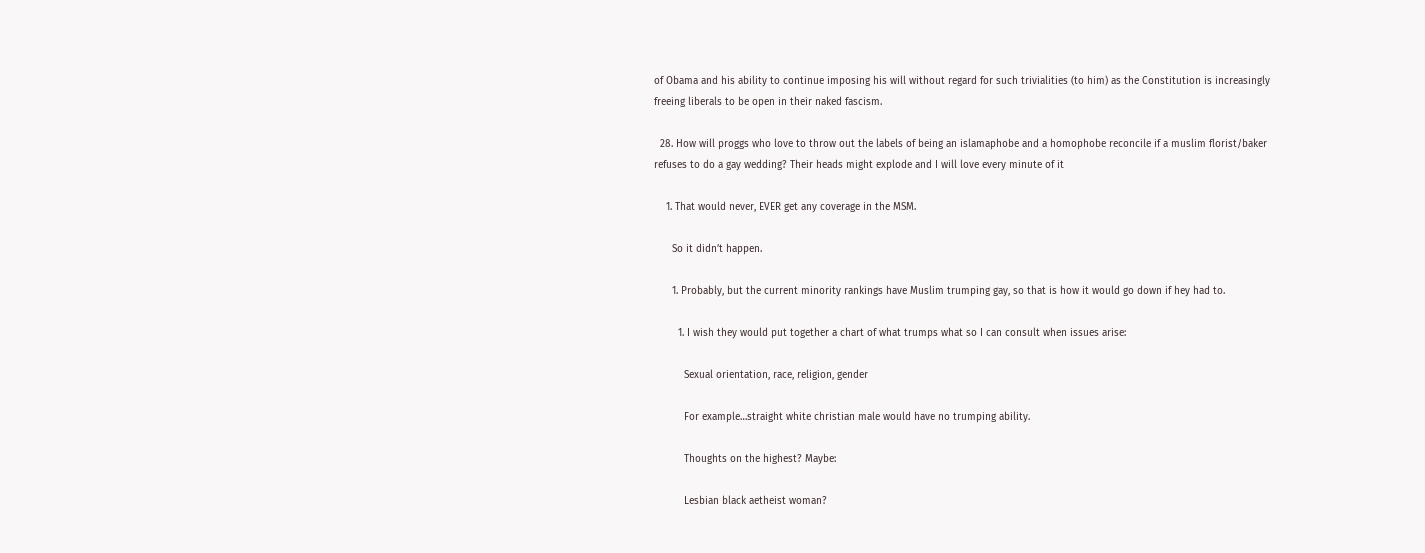of Obama and his ability to continue imposing his will without regard for such trivialities (to him) as the Constitution is increasingly freeing liberals to be open in their naked fascism.

  28. How will proggs who love to throw out the labels of being an islamaphobe and a homophobe reconcile if a muslim florist/baker refuses to do a gay wedding? Their heads might explode and I will love every minute of it

    1. That would never, EVER get any coverage in the MSM.

      So it didn’t happen.

      1. Probably, but the current minority rankings have Muslim trumping gay, so that is how it would go down if hey had to.

        1. I wish they would put together a chart of what trumps what so I can consult when issues arise:

          Sexual orientation, race, religion, gender

          For example…straight white christian male would have no trumping ability.

          Thoughts on the highest? Maybe:

          Lesbian black aetheist woman?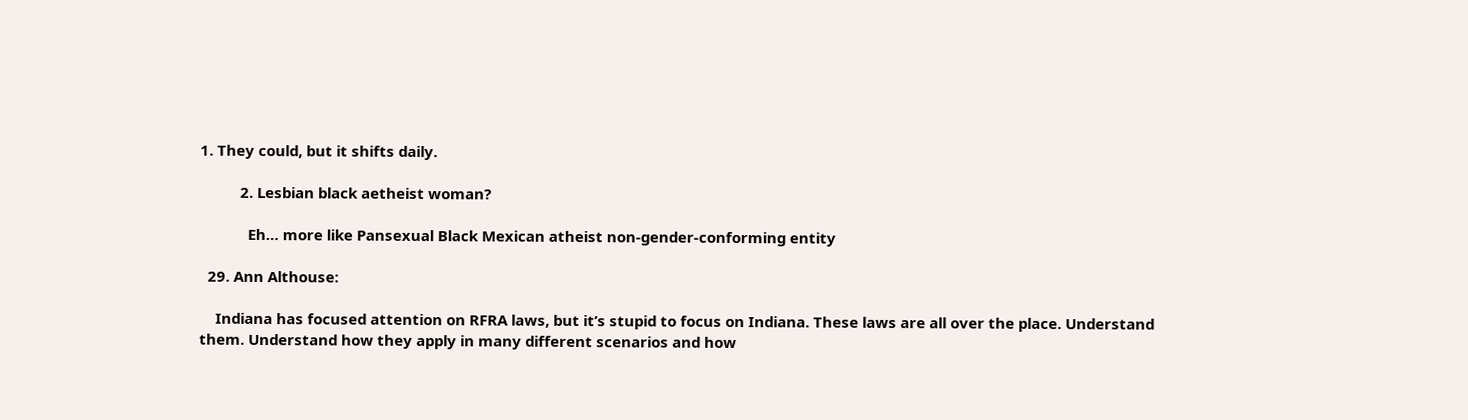1. They could, but it shifts daily.

          2. Lesbian black aetheist woman?

            Eh… more like Pansexual Black Mexican atheist non-gender-conforming entity

  29. Ann Althouse:

    Indiana has focused attention on RFRA laws, but it’s stupid to focus on Indiana. These laws are all over the place. Understand them. Understand how they apply in many different scenarios and how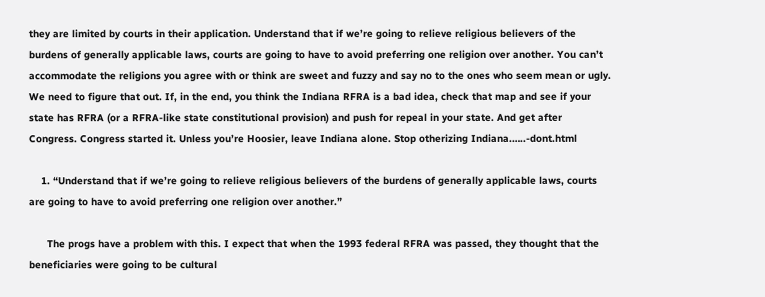they are limited by courts in their application. Understand that if we’re going to relieve religious believers of the burdens of generally applicable laws, courts are going to have to avoid preferring one religion over another. You can’t accommodate the religions you agree with or think are sweet and fuzzy and say no to the ones who seem mean or ugly. We need to figure that out. If, in the end, you think the Indiana RFRA is a bad idea, check that map and see if your state has RFRA (or a RFRA-like state constitutional provision) and push for repeal in your state. And get after Congress. Congress started it. Unless you’re Hoosier, leave Indiana alone. Stop otherizing Indiana.…..-dont.html

    1. “Understand that if we’re going to relieve religious believers of the burdens of generally applicable laws, courts are going to have to avoid preferring one religion over another.”

      The progs have a problem with this. I expect that when the 1993 federal RFRA was passed, they thought that the beneficiaries were going to be cultural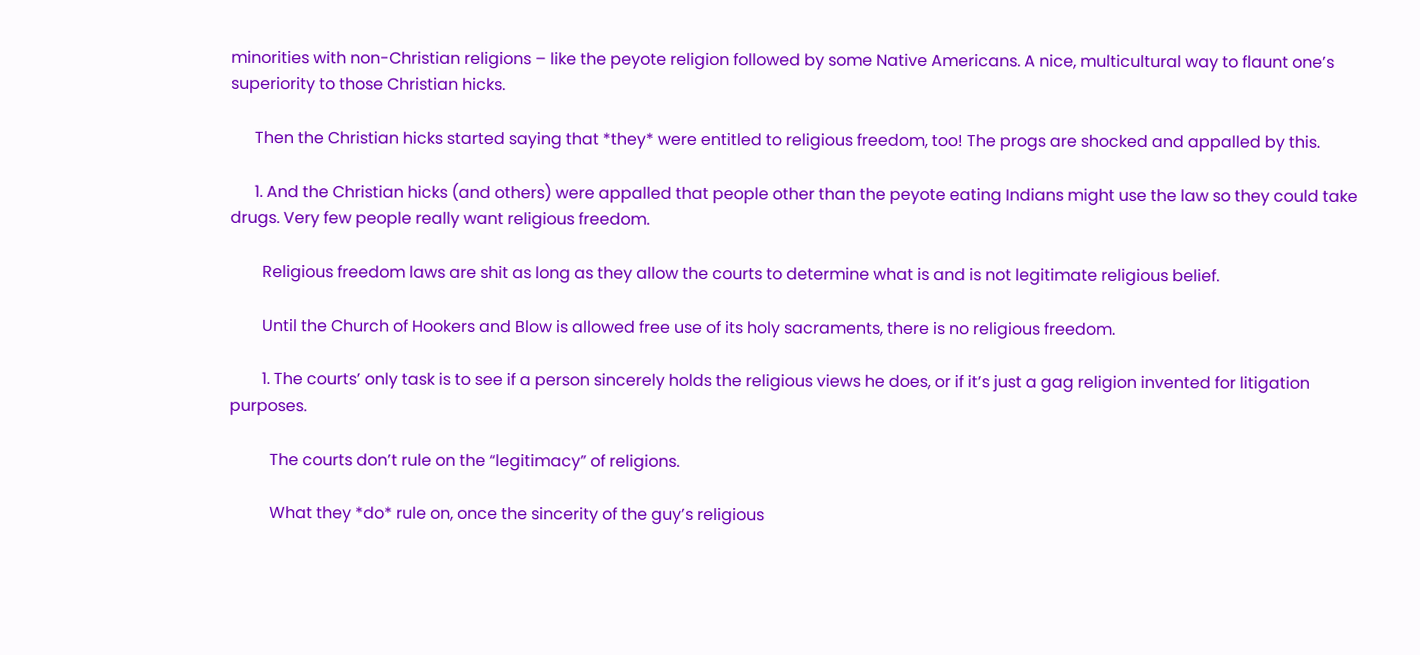minorities with non-Christian religions – like the peyote religion followed by some Native Americans. A nice, multicultural way to flaunt one’s superiority to those Christian hicks.

      Then the Christian hicks started saying that *they* were entitled to religious freedom, too! The progs are shocked and appalled by this.

      1. And the Christian hicks (and others) were appalled that people other than the peyote eating Indians might use the law so they could take drugs. Very few people really want religious freedom.

        Religious freedom laws are shit as long as they allow the courts to determine what is and is not legitimate religious belief.

        Until the Church of Hookers and Blow is allowed free use of its holy sacraments, there is no religious freedom.

        1. The courts’ only task is to see if a person sincerely holds the religious views he does, or if it’s just a gag religion invented for litigation purposes.

          The courts don’t rule on the “legitimacy” of religions.

          What they *do* rule on, once the sincerity of the guy’s religious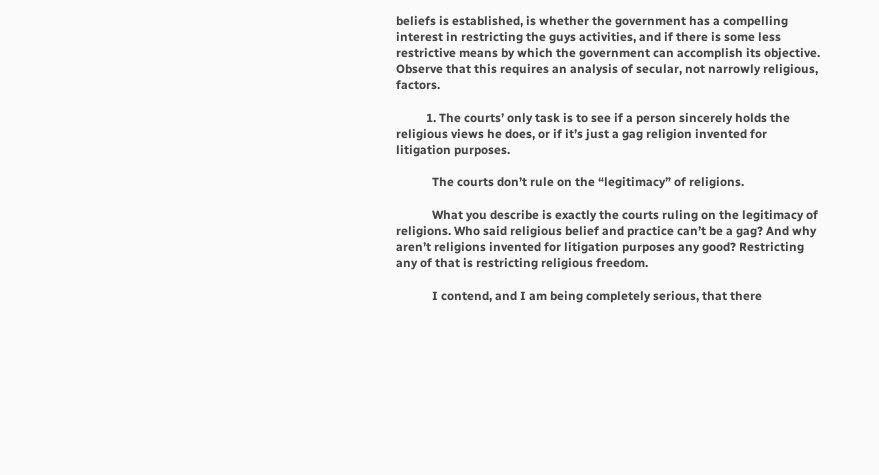beliefs is established, is whether the government has a compelling interest in restricting the guys activities, and if there is some less restrictive means by which the government can accomplish its objective. Observe that this requires an analysis of secular, not narrowly religious, factors.

          1. The courts’ only task is to see if a person sincerely holds the religious views he does, or if it’s just a gag religion invented for litigation purposes.

            The courts don’t rule on the “legitimacy” of religions.

            What you describe is exactly the courts ruling on the legitimacy of religions. Who said religious belief and practice can’t be a gag? And why aren’t religions invented for litigation purposes any good? Restricting any of that is restricting religious freedom.

            I contend, and I am being completely serious, that there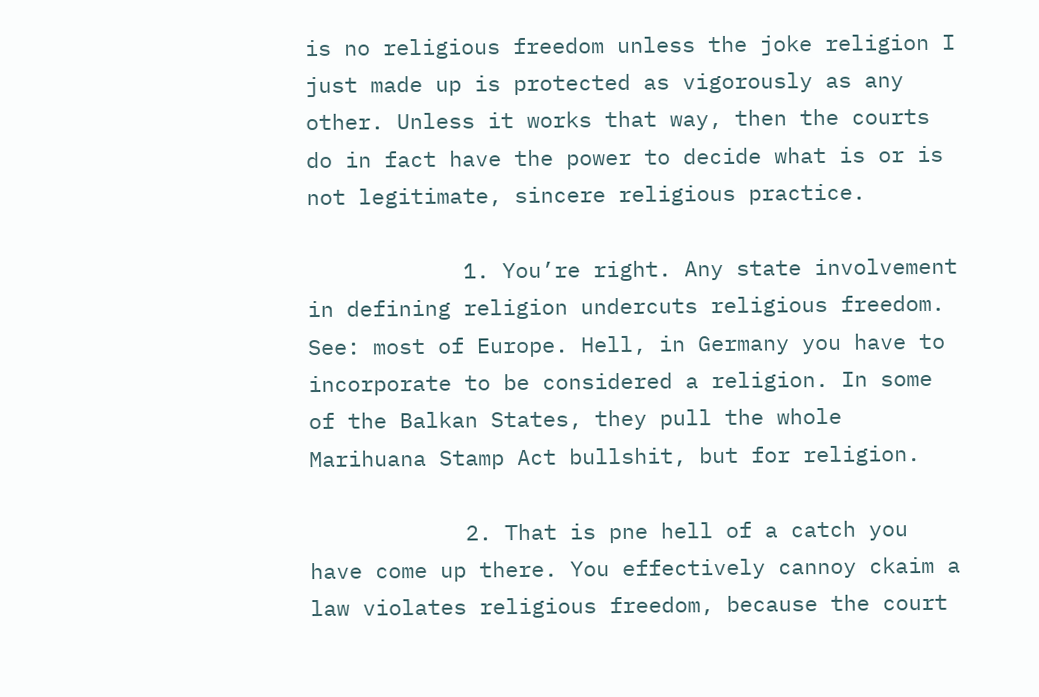is no religious freedom unless the joke religion I just made up is protected as vigorously as any other. Unless it works that way, then the courts do in fact have the power to decide what is or is not legitimate, sincere religious practice.

            1. You’re right. Any state involvement in defining religion undercuts religious freedom. See: most of Europe. Hell, in Germany you have to incorporate to be considered a religion. In some of the Balkan States, they pull the whole Marihuana Stamp Act bullshit, but for religion.

            2. That is pne hell of a catch you have come up there. You effectively cannoy ckaim a law violates religious freedom, because the court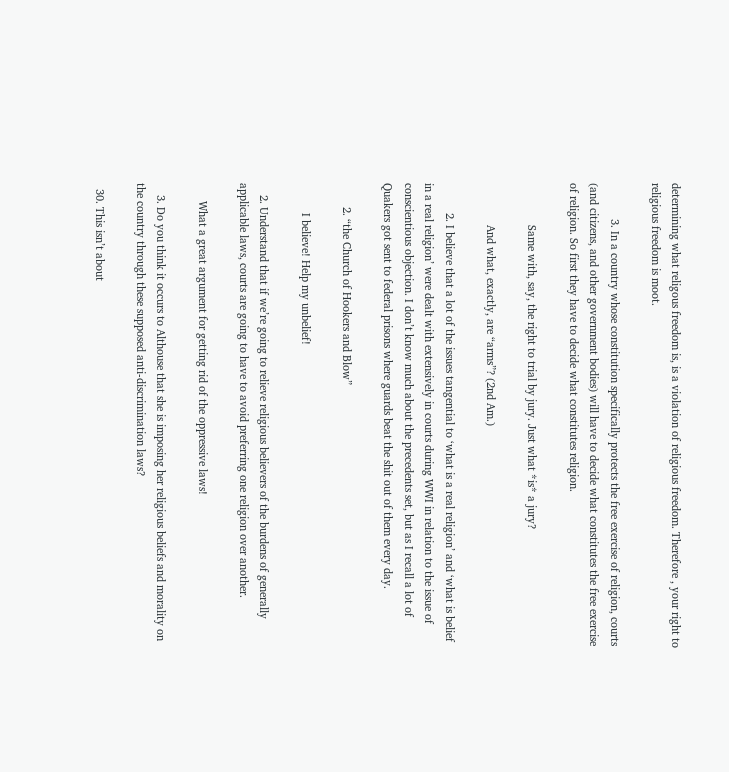determining what religous freedom is, is a violation of religious freedom. Therefore , your right to religious freedom is moot.

            3. In a country whose constitution specifically protects the free exercise of religion, courts (and citizens, and other government bodies) will have to decide what constitutes the free exercise of religion. So first they have to decide what constitutes religion.

              Same with, say, the right to trial by jury. Just what *is* a jury?

              And what, exactly, are “arms”? (2nd Am.)

          2. I believe that a lot of the issues tangential to ‘what is a real religion’ and ‘what is belief in a real religion’ were dealt with extensively in courts during WWI in relation to the issue of conscientious objection. I don’t know much about the precedents set, but as I recall a lot of Quakers got sent to federal prisons where guards beat the shit out of them every day.

        2. “the Church of Hookers and Blow”

          I believe! Help my unbelief!

    2. Understand that if we’re going to relieve religious believers of the burdens of generally applicable laws, courts are going to have to avoid preferring one religion over another.

      What a great argument for getting rid of the oppressive laws!

    3. Do you think it occurs to Althouse that she is imposing her religious beliefs and morality on the country through these supposed anti-discrimination laws?

  30. This isn’t about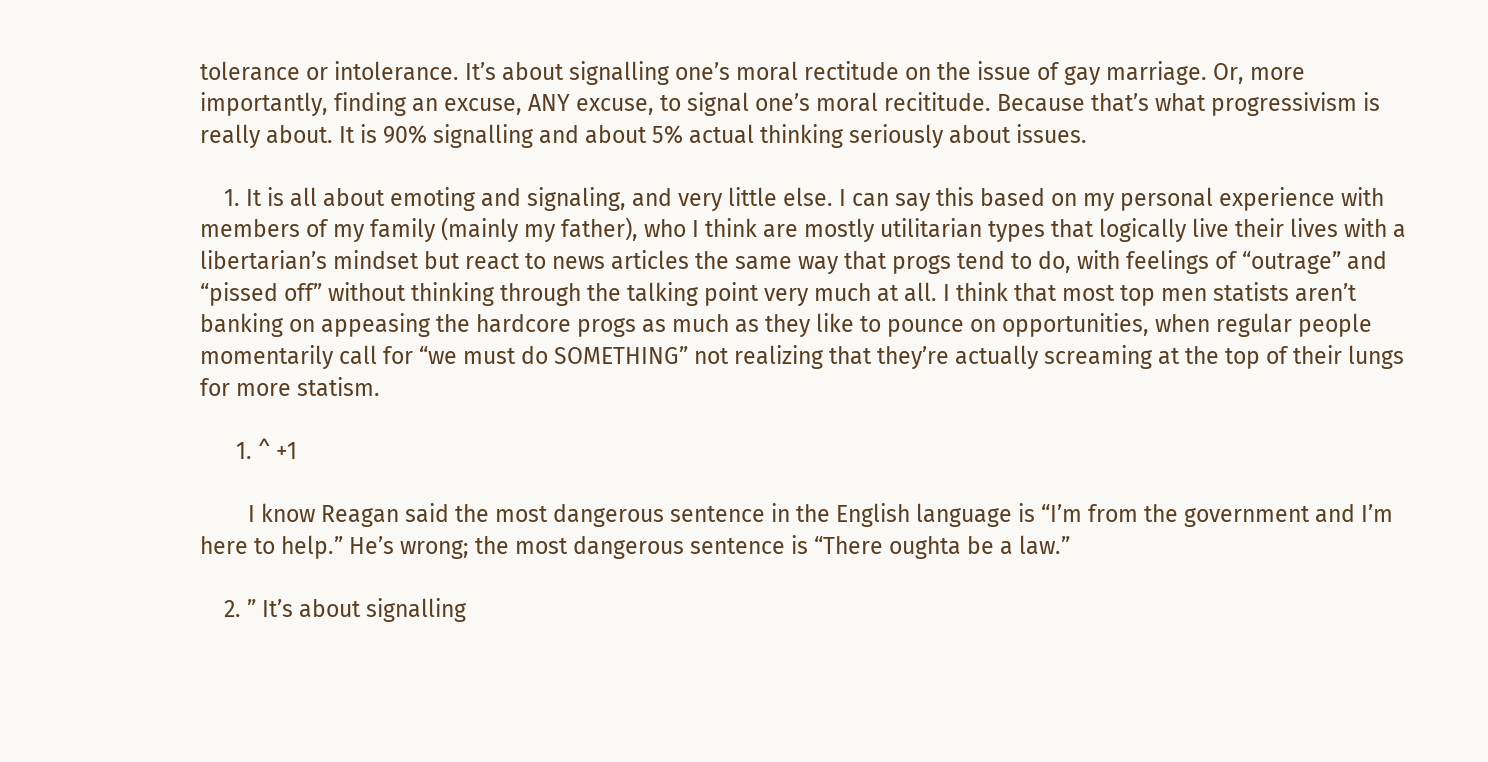tolerance or intolerance. It’s about signalling one’s moral rectitude on the issue of gay marriage. Or, more importantly, finding an excuse, ANY excuse, to signal one’s moral recititude. Because that’s what progressivism is really about. It is 90% signalling and about 5% actual thinking seriously about issues.

    1. It is all about emoting and signaling, and very little else. I can say this based on my personal experience with members of my family (mainly my father), who I think are mostly utilitarian types that logically live their lives with a libertarian’s mindset but react to news articles the same way that progs tend to do, with feelings of “outrage” and “pissed off” without thinking through the talking point very much at all. I think that most top men statists aren’t banking on appeasing the hardcore progs as much as they like to pounce on opportunities, when regular people momentarily call for “we must do SOMETHING” not realizing that they’re actually screaming at the top of their lungs for more statism.

      1. ^ +1

        I know Reagan said the most dangerous sentence in the English language is “I’m from the government and I’m here to help.” He’s wrong; the most dangerous sentence is “There oughta be a law.”

    2. ” It’s about signalling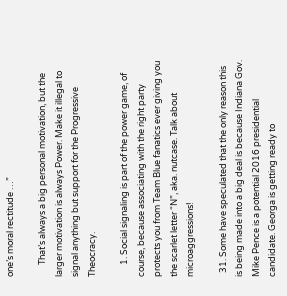one’s moral rectitude …”

      That’s always a big personal motivation, but the larger motivation is always Power. Make it illegal to signal anything but support for the Progressive Theocracy.

      1. Social signaling is part of the power game, of course, because associating with the right party protects you from Team Blue fanatics ever giving you the scarlet letter “N”, aka. nutcase. Talk about microaggressions!

  31. Some have speculated that the only reason this is being made into a big deal is because Indiana Gov. Mike Pence is a potential 2016 presidential candidate. Georga is getting ready to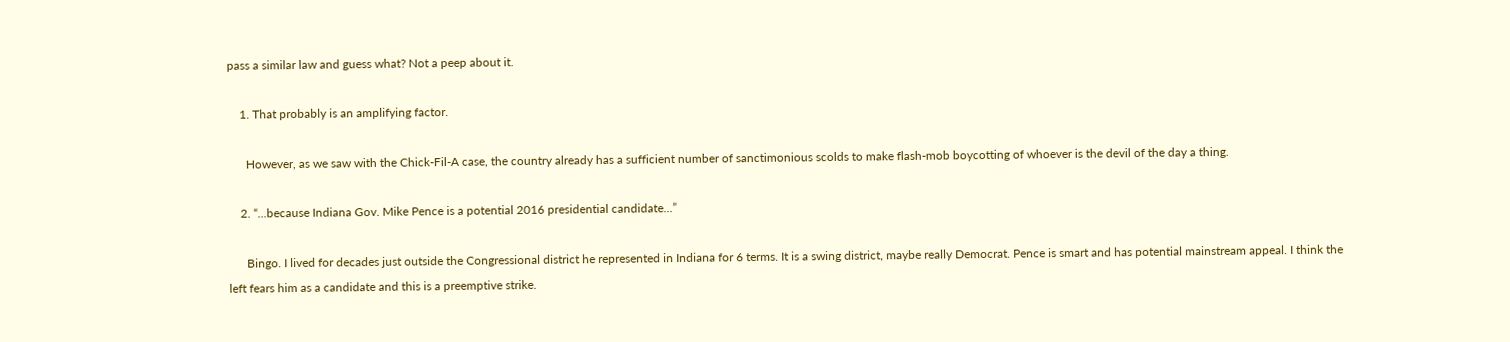pass a similar law and guess what? Not a peep about it.

    1. That probably is an amplifying factor.

      However, as we saw with the Chick-Fil-A case, the country already has a sufficient number of sanctimonious scolds to make flash-mob boycotting of whoever is the devil of the day a thing.

    2. “…because Indiana Gov. Mike Pence is a potential 2016 presidential candidate…”

      Bingo. I lived for decades just outside the Congressional district he represented in Indiana for 6 terms. It is a swing district, maybe really Democrat. Pence is smart and has potential mainstream appeal. I think the left fears him as a candidate and this is a preemptive strike.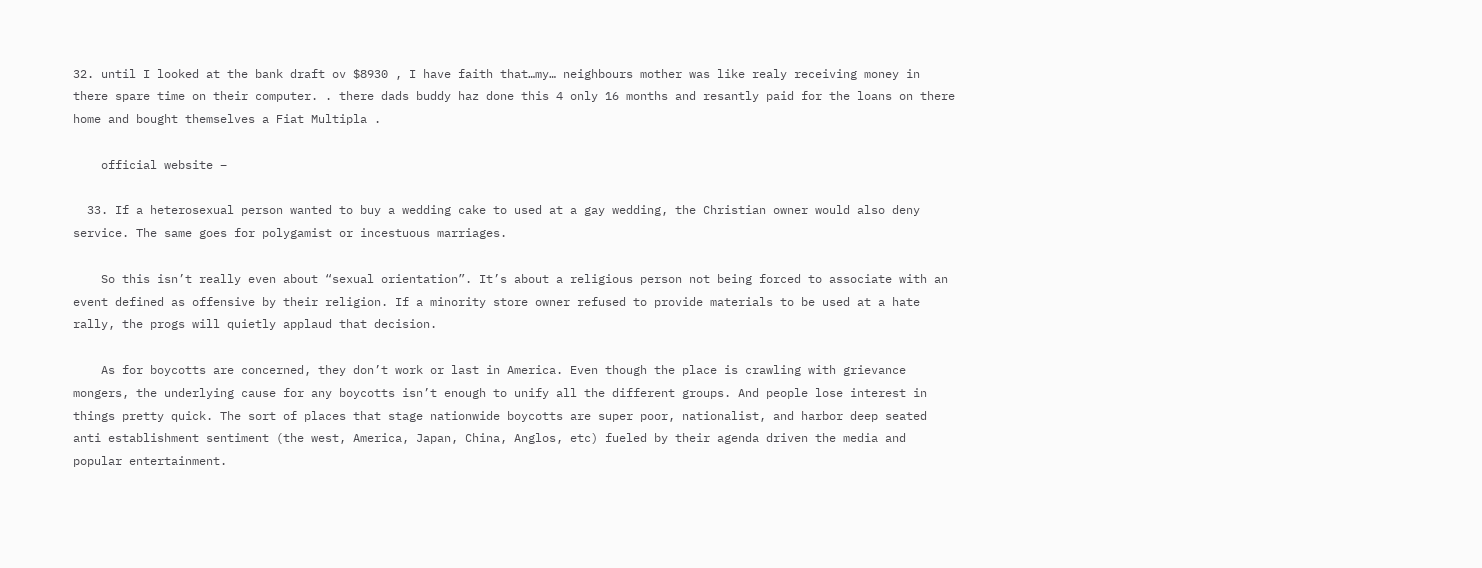32. until I looked at the bank draft ov $8930 , I have faith that…my… neighbours mother was like realy receiving money in there spare time on their computer. . there dads buddy haz done this 4 only 16 months and resantly paid for the loans on there home and bought themselves a Fiat Multipla .

    official website –

  33. If a heterosexual person wanted to buy a wedding cake to used at a gay wedding, the Christian owner would also deny service. The same goes for polygamist or incestuous marriages.

    So this isn’t really even about “sexual orientation”. It’s about a religious person not being forced to associate with an event defined as offensive by their religion. If a minority store owner refused to provide materials to be used at a hate rally, the progs will quietly applaud that decision.

    As for boycotts are concerned, they don’t work or last in America. Even though the place is crawling with grievance mongers, the underlying cause for any boycotts isn’t enough to unify all the different groups. And people lose interest in things pretty quick. The sort of places that stage nationwide boycotts are super poor, nationalist, and harbor deep seated anti establishment sentiment (the west, America, Japan, China, Anglos, etc) fueled by their agenda driven the media and popular entertainment.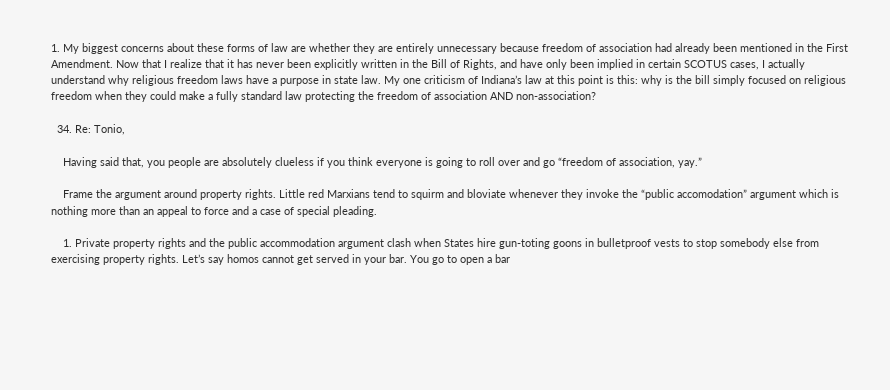1. My biggest concerns about these forms of law are whether they are entirely unnecessary because freedom of association had already been mentioned in the First Amendment. Now that I realize that it has never been explicitly written in the Bill of Rights, and have only been implied in certain SCOTUS cases, I actually understand why religious freedom laws have a purpose in state law. My one criticism of Indiana’s law at this point is this: why is the bill simply focused on religious freedom when they could make a fully standard law protecting the freedom of association AND non-association?

  34. Re: Tonio,

    Having said that, you people are absolutely clueless if you think everyone is going to roll over and go “freedom of association, yay.”

    Frame the argument around property rights. Little red Marxians tend to squirm and bloviate whenever they invoke the “public accomodation” argument which is nothing more than an appeal to force and a case of special pleading.

    1. Private property rights and the public accommodation argument clash when States hire gun-toting goons in bulletproof vests to stop somebody else from exercising property rights. Let’s say homos cannot get served in your bar. You go to open a bar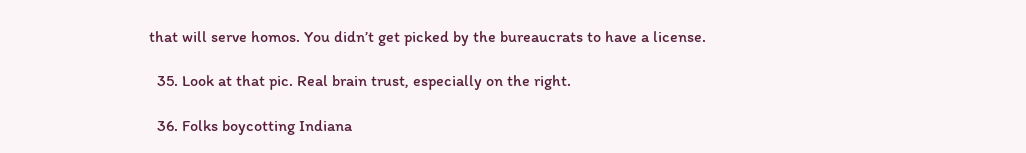that will serve homos. You didn’t get picked by the bureaucrats to have a license.

  35. Look at that pic. Real brain trust, especially on the right.

  36. Folks boycotting Indiana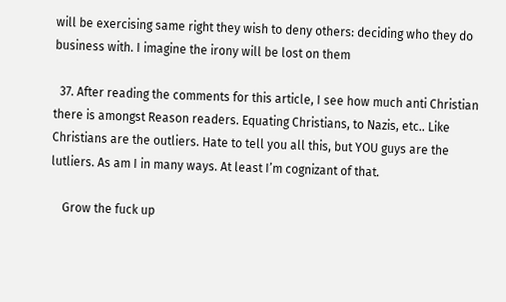will be exercising same right they wish to deny others: deciding who they do business with. I imagine the irony will be lost on them

  37. After reading the comments for this article, I see how much anti Christian there is amongst Reason readers. Equating Christians, to Nazis, etc.. Like Christians are the outliers. Hate to tell you all this, but YOU guys are the lutliers. As am I in many ways. At least I’m cognizant of that.

    Grow the fuck up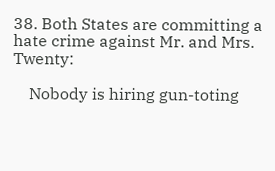38. Both States are committing a hate crime against Mr. and Mrs. Twenty:

    Nobody is hiring gun-toting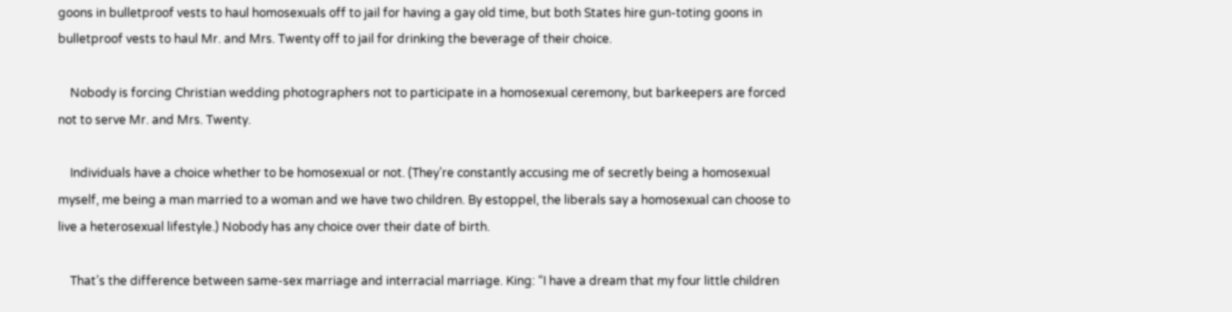goons in bulletproof vests to haul homosexuals off to jail for having a gay old time, but both States hire gun-toting goons in bulletproof vests to haul Mr. and Mrs. Twenty off to jail for drinking the beverage of their choice.

    Nobody is forcing Christian wedding photographers not to participate in a homosexual ceremony, but barkeepers are forced not to serve Mr. and Mrs. Twenty.

    Individuals have a choice whether to be homosexual or not. (They’re constantly accusing me of secretly being a homosexual myself, me being a man married to a woman and we have two children. By estoppel, the liberals say a homosexual can choose to live a heterosexual lifestyle.) Nobody has any choice over their date of birth.

    That’s the difference between same-sex marriage and interracial marriage. King: “I have a dream that my four little children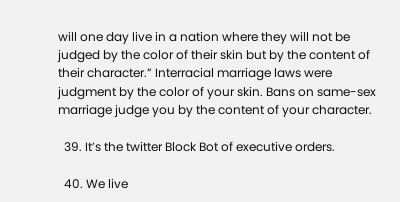will one day live in a nation where they will not be judged by the color of their skin but by the content of their character.” Interracial marriage laws were judgment by the color of your skin. Bans on same-sex marriage judge you by the content of your character.

  39. It’s the twitter Block Bot of executive orders.

  40. We live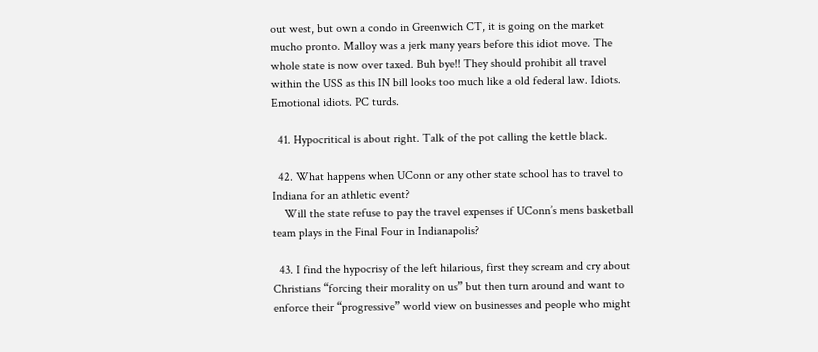out west, but own a condo in Greenwich CT, it is going on the market mucho pronto. Malloy was a jerk many years before this idiot move. The whole state is now over taxed. Buh bye!! They should prohibit all travel within the USS as this IN bill looks too much like a old federal law. Idiots. Emotional idiots. PC turds.

  41. Hypocritical is about right. Talk of the pot calling the kettle black.

  42. What happens when UConn or any other state school has to travel to Indiana for an athletic event?
    Will the state refuse to pay the travel expenses if UConn’s mens basketball team plays in the Final Four in Indianapolis?

  43. I find the hypocrisy of the left hilarious, first they scream and cry about Christians “forcing their morality on us” but then turn around and want to enforce their “progressive” world view on businesses and people who might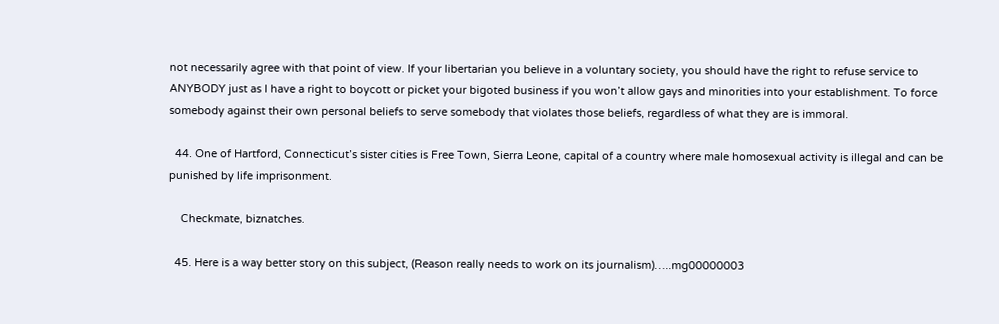not necessarily agree with that point of view. If your libertarian you believe in a voluntary society, you should have the right to refuse service to ANYBODY just as I have a right to boycott or picket your bigoted business if you won’t allow gays and minorities into your establishment. To force somebody against their own personal beliefs to serve somebody that violates those beliefs, regardless of what they are is immoral.

  44. One of Hartford, Connecticut’s sister cities is Free Town, Sierra Leone, capital of a country where male homosexual activity is illegal and can be punished by life imprisonment.

    Checkmate, biznatches.

  45. Here is a way better story on this subject, (Reason really needs to work on its journalism)…..mg00000003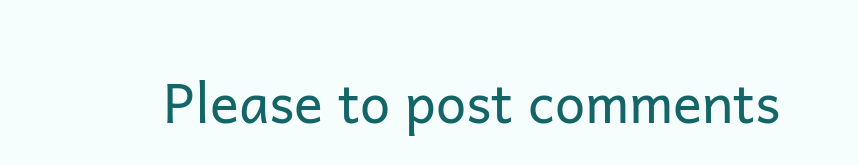Please to post comments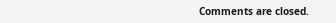Comments are closed.